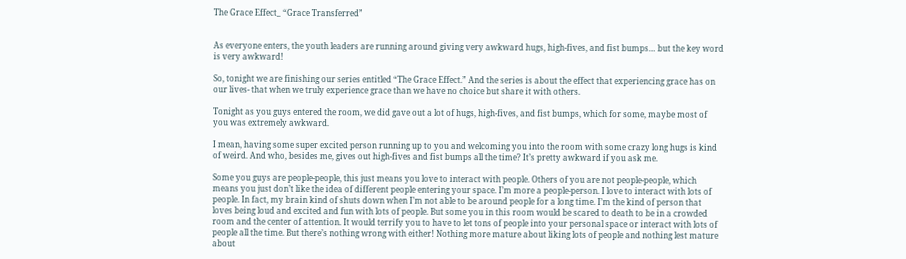The Grace Effect_ “Grace Transferred”


As everyone enters, the youth leaders are running around giving very awkward hugs, high-fives, and fist bumps… but the key word is very awkward!

So, tonight we are finishing our series entitled “The Grace Effect.” And the series is about the effect that experiencing grace has on our lives- that when we truly experience grace than we have no choice but share it with others.

Tonight as you guys entered the room, we did gave out a lot of hugs, high-fives, and fist bumps, which for some, maybe most of you was extremely awkward.

I mean, having some super excited person running up to you and welcoming you into the room with some crazy long hugs is kind of weird. And who, besides me, gives out high-fives and fist bumps all the time? It’s pretty awkward if you ask me.

Some you guys are people-people, this just means you love to interact with people. Others of you are not people-people, which means you just don’t like the idea of different people entering your space. I’m more a people-person. I love to interact with lots of people. In fact, my brain kind of shuts down when I’m not able to be around people for a long time. I’m the kind of person that loves being loud and excited and fun with lots of people. But some you in this room would be scared to death to be in a crowded room and the center of attention. It would terrify you to have to let tons of people into your personal space or interact with lots of people all the time. But there’s nothing wrong with either! Nothing more mature about liking lots of people and nothing lest mature about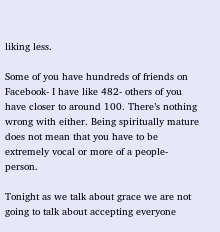liking less.

Some of you have hundreds of friends on Facebook- I have like 482- others of you have closer to around 100. There’s nothing wrong with either. Being spiritually mature does not mean that you have to be extremely vocal or more of a people-person.

Tonight as we talk about grace we are not going to talk about accepting everyone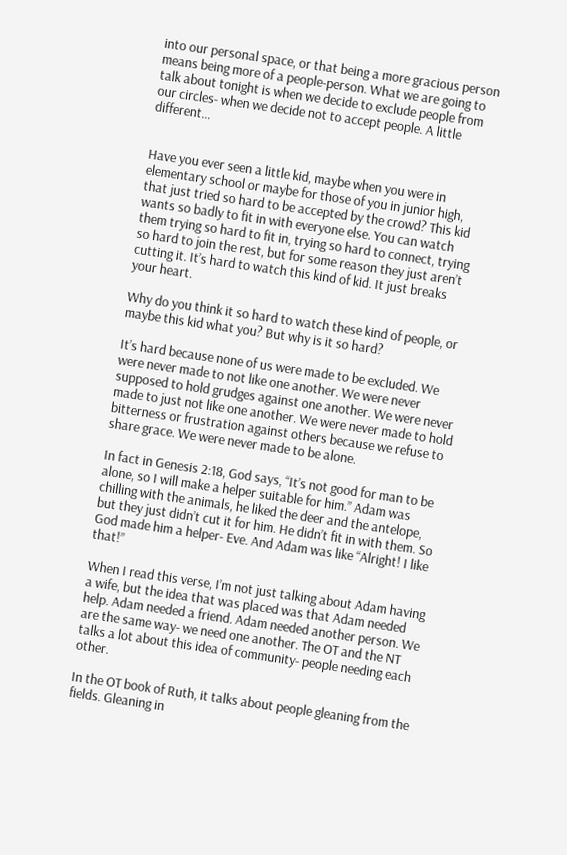into our personal space, or that being a more gracious person means being more of a people-person. What we are going to talk about tonight is when we decide to exclude people from our circles- when we decide not to accept people. A little different…


Have you ever seen a little kid, maybe when you were in elementary school or maybe for those of you in junior high, that just tried so hard to be accepted by the crowd? This kid wants so badly to fit in with everyone else. You can watch them trying so hard to fit in, trying so hard to connect, trying so hard to join the rest, but for some reason they just aren’t cutting it. It’s hard to watch this kind of kid. It just breaks your heart.

Why do you think it so hard to watch these kind of people, or maybe this kid what you? But why is it so hard?

It’s hard because none of us were made to be excluded. We were never made to not like one another. We were never supposed to hold grudges against one another. We were never made to just not like one another. We were never made to hold bitterness or frustration against others because we refuse to share grace. We were never made to be alone.

In fact in Genesis 2:18, God says, “It’s not good for man to be alone, so I will make a helper suitable for him.” Adam was chilling with the animals, he liked the deer and the antelope, but they just didn’t cut it for him. He didn’t fit in with them. So God made him a helper- Eve. And Adam was like “Alright! I like that!”

When I read this verse, I’m not just talking about Adam having a wife, but the idea that was placed was that Adam needed help. Adam needed a friend. Adam needed another person. We are the same way- we need one another. The OT and the NT talks a lot about this idea of community- people needing each other.

In the OT book of Ruth, it talks about people gleaning from the fields. Gleaning in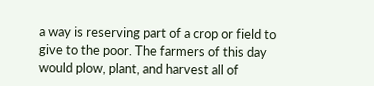a way is reserving part of a crop or field to give to the poor. The farmers of this day would plow, plant, and harvest all of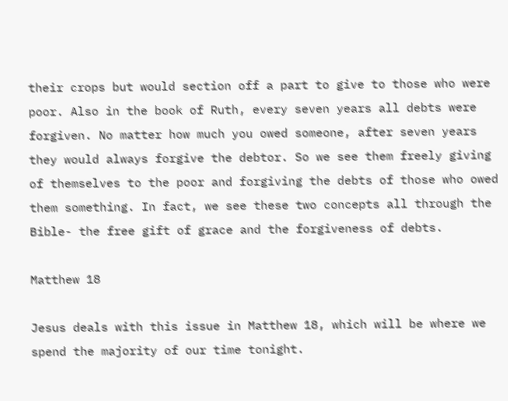their crops but would section off a part to give to those who were poor. Also in the book of Ruth, every seven years all debts were forgiven. No matter how much you owed someone, after seven years they would always forgive the debtor. So we see them freely giving of themselves to the poor and forgiving the debts of those who owed them something. In fact, we see these two concepts all through the Bible- the free gift of grace and the forgiveness of debts.

Matthew 18

Jesus deals with this issue in Matthew 18, which will be where we spend the majority of our time tonight.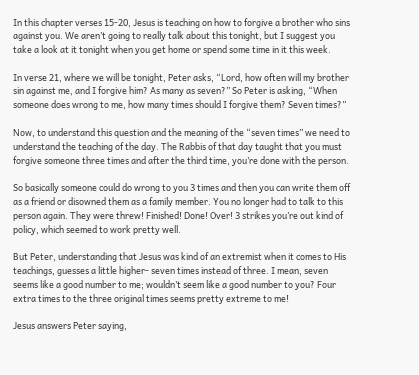In this chapter verses 15-20, Jesus is teaching on how to forgive a brother who sins against you. We aren’t going to really talk about this tonight, but I suggest you take a look at it tonight when you get home or spend some time in it this week.

In verse 21, where we will be tonight, Peter asks, “Lord, how often will my brother sin against me, and I forgive him? As many as seven?” So Peter is asking, “When someone does wrong to me, how many times should I forgive them? Seven times?”

Now, to understand this question and the meaning of the “seven times” we need to understand the teaching of the day. The Rabbis of that day taught that you must forgive someone three times and after the third time, you’re done with the person.

So basically someone could do wrong to you 3 times and then you can write them off as a friend or disowned them as a family member. You no longer had to talk to this person again. They were threw! Finished! Done! Over! 3 strikes you’re out kind of policy, which seemed to work pretty well.

But Peter, understanding that Jesus was kind of an extremist when it comes to His teachings, guesses a little higher- seven times instead of three. I mean, seven seems like a good number to me; wouldn’t seem like a good number to you? Four extra times to the three original times seems pretty extreme to me!

Jesus answers Peter saying,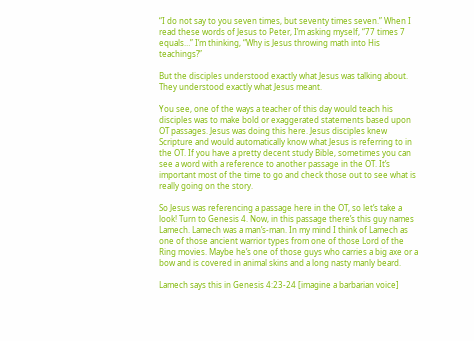“I do not say to you seven times, but seventy times seven.” When I read these words of Jesus to Peter, I’m asking myself, “77 times 7 equals…” I’m thinking, “Why is Jesus throwing math into His teachings?”

But the disciples understood exactly what Jesus was talking about. They understood exactly what Jesus meant.

You see, one of the ways a teacher of this day would teach his disciples was to make bold or exaggerated statements based upon OT passages. Jesus was doing this here. Jesus disciples knew Scripture and would automatically know what Jesus is referring to in the OT. If you have a pretty decent study Bible, sometimes you can see a word with a reference to another passage in the OT. It’s important most of the time to go and check those out to see what is really going on the story.

So Jesus was referencing a passage here in the OT, so let’s take a look! Turn to Genesis 4. Now, in this passage there’s this guy names Lamech. Lamech was a man’s-man. In my mind I think of Lamech as one of those ancient warrior types from one of those Lord of the Ring movies. Maybe he’s one of those guys who carries a big axe or a bow and is covered in animal skins and a long nasty manly beard.

Lamech says this in Genesis 4:23-24 [imagine a barbarian voice]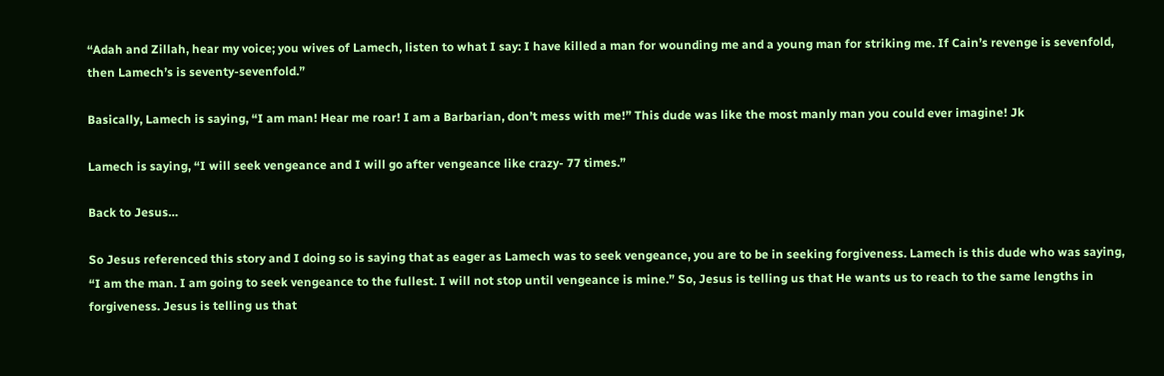“Adah and Zillah, hear my voice; you wives of Lamech, listen to what I say: I have killed a man for wounding me and a young man for striking me. If Cain’s revenge is sevenfold, then Lamech’s is seventy-sevenfold.”

Basically, Lamech is saying, “I am man! Hear me roar! I am a Barbarian, don’t mess with me!” This dude was like the most manly man you could ever imagine! Jk

Lamech is saying, “I will seek vengeance and I will go after vengeance like crazy- 77 times.”

Back to Jesus…

So Jesus referenced this story and I doing so is saying that as eager as Lamech was to seek vengeance, you are to be in seeking forgiveness. Lamech is this dude who was saying, “I am the man. I am going to seek vengeance to the fullest. I will not stop until vengeance is mine.” So, Jesus is telling us that He wants us to reach to the same lengths in forgiveness. Jesus is telling us that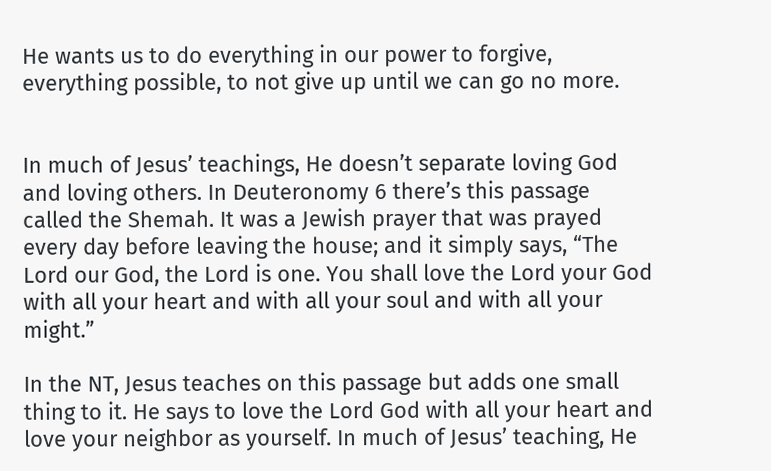He wants us to do everything in our power to forgive, everything possible, to not give up until we can go no more.


In much of Jesus’ teachings, He doesn’t separate loving God and loving others. In Deuteronomy 6 there’s this passage called the Shemah. It was a Jewish prayer that was prayed every day before leaving the house; and it simply says, “The Lord our God, the Lord is one. You shall love the Lord your God with all your heart and with all your soul and with all your might.”

In the NT, Jesus teaches on this passage but adds one small thing to it. He says to love the Lord God with all your heart and love your neighbor as yourself. In much of Jesus’ teaching, He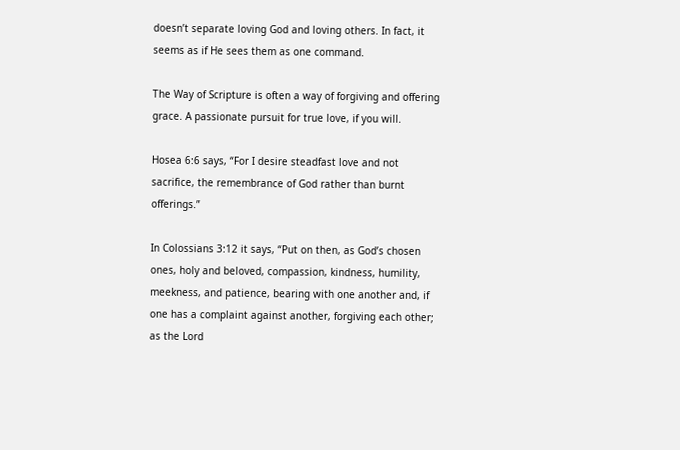doesn’t separate loving God and loving others. In fact, it seems as if He sees them as one command.

The Way of Scripture is often a way of forgiving and offering grace. A passionate pursuit for true love, if you will.

Hosea 6:6 says, “For I desire steadfast love and not sacrifice, the remembrance of God rather than burnt offerings.”

In Colossians 3:12 it says, “Put on then, as God’s chosen ones, holy and beloved, compassion, kindness, humility, meekness, and patience, bearing with one another and, if one has a complaint against another, forgiving each other; as the Lord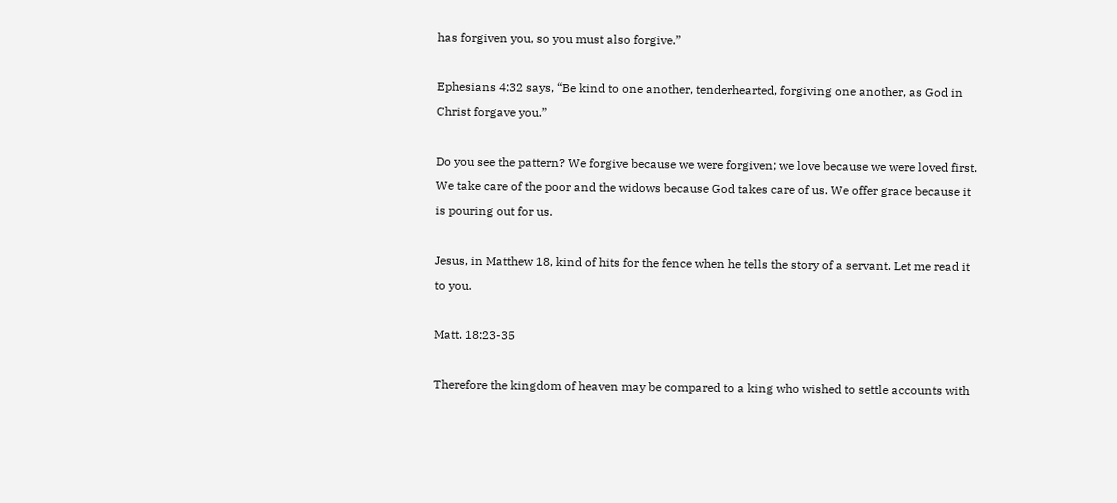has forgiven you, so you must also forgive.”

Ephesians 4:32 says, “Be kind to one another, tenderhearted, forgiving one another, as God in Christ forgave you.”

Do you see the pattern? We forgive because we were forgiven; we love because we were loved first. We take care of the poor and the widows because God takes care of us. We offer grace because it is pouring out for us.

Jesus, in Matthew 18, kind of hits for the fence when he tells the story of a servant. Let me read it to you.

Matt. 18:23-35

Therefore the kingdom of heaven may be compared to a king who wished to settle accounts with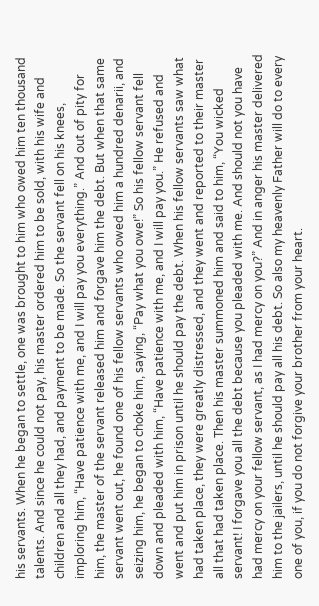his servants. When he began to settle, one was brought to him who owed him ten thousand talents. And since he could not pay, his master ordered him to be sold, with his wife and children and all they had, and payment to be made. So the servant fell on his knees, imploring him, “Have patience with me, and I will pay you everything.” And out of pity for him, the master of the servant released him and forgave him the debt. But when that same servant went out, he found one of his fellow servants who owed him a hundred denarii, and seizing him, he began to choke him, saying, “Pay what you owe!” So his fellow servant fell down and pleaded with him, “Have patience with me, and I will pay you.” He refused and went and put him in prison until he should pay the debt. When his fellow servants saw what had taken place, they were greatly distressed, and they went and reported to their master all that had taken place. Then his master summoned him and said to him, “You wicked servant! I forgave you all the debt because you pleaded with me. And should not you have had mercy on your fellow servant, as I had mercy on you?” And in anger his master delivered him to the jailers, until he should pay all his debt. So also my heavenly Father will do to every one of you, if you do not forgive your brother from your heart.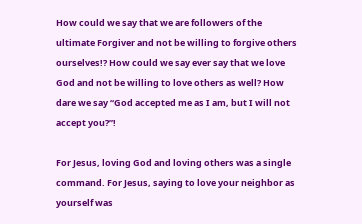How could we say that we are followers of the ultimate Forgiver and not be willing to forgive others ourselves!? How could we say ever say that we love God and not be willing to love others as well? How dare we say “God accepted me as I am, but I will not accept you?”!

For Jesus, loving God and loving others was a single command. For Jesus, saying to love your neighbor as yourself was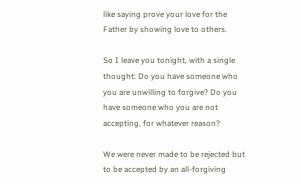like saying prove your love for the Father by showing love to others.

So I leave you tonight, with a single thought: Do you have someone who you are unwilling to forgive? Do you have someone who you are not accepting, for whatever reason?

We were never made to be rejected but to be accepted by an all-forgiving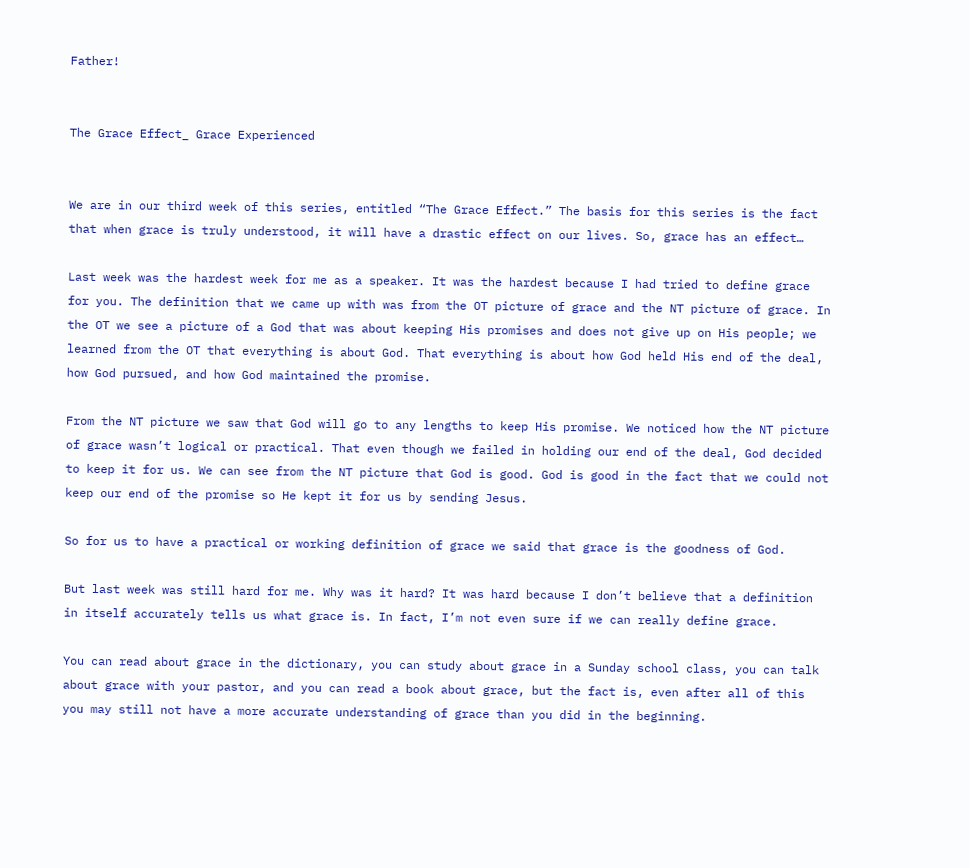Father!


The Grace Effect_ Grace Experienced


We are in our third week of this series, entitled “The Grace Effect.” The basis for this series is the fact that when grace is truly understood, it will have a drastic effect on our lives. So, grace has an effect…

Last week was the hardest week for me as a speaker. It was the hardest because I had tried to define grace for you. The definition that we came up with was from the OT picture of grace and the NT picture of grace. In the OT we see a picture of a God that was about keeping His promises and does not give up on His people; we learned from the OT that everything is about God. That everything is about how God held His end of the deal, how God pursued, and how God maintained the promise.

From the NT picture we saw that God will go to any lengths to keep His promise. We noticed how the NT picture of grace wasn’t logical or practical. That even though we failed in holding our end of the deal, God decided to keep it for us. We can see from the NT picture that God is good. God is good in the fact that we could not keep our end of the promise so He kept it for us by sending Jesus.

So for us to have a practical or working definition of grace we said that grace is the goodness of God.

But last week was still hard for me. Why was it hard? It was hard because I don’t believe that a definition in itself accurately tells us what grace is. In fact, I’m not even sure if we can really define grace.

You can read about grace in the dictionary, you can study about grace in a Sunday school class, you can talk about grace with your pastor, and you can read a book about grace, but the fact is, even after all of this you may still not have a more accurate understanding of grace than you did in the beginning.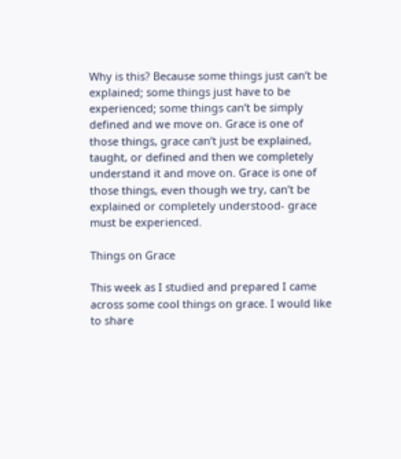Why is this? Because some things just can’t be explained; some things just have to be experienced; some things can’t be simply defined and we move on. Grace is one of those things, grace can’t just be explained, taught, or defined and then we completely understand it and move on. Grace is one of those things, even though we try, can’t be explained or completely understood- grace must be experienced.

Things on Grace

This week as I studied and prepared I came across some cool things on grace. I would like to share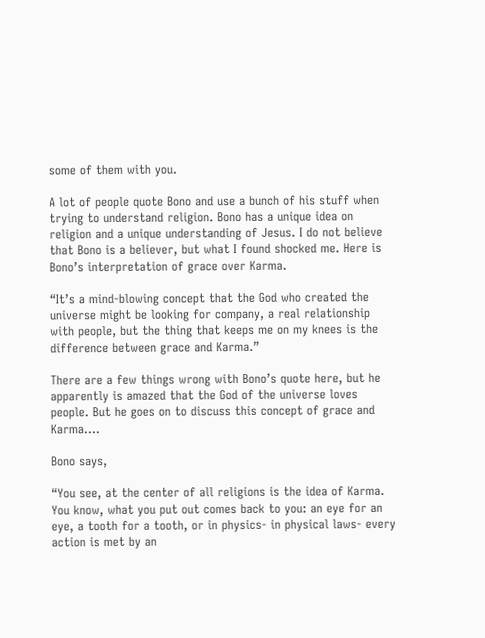some of them with you.

A lot of people quote Bono and use a bunch of his stuff when trying to understand religion. Bono has a unique idea on religion and a unique understanding of Jesus. I do not believe that Bono is a believer, but what I found shocked me. Here is Bono’s interpretation of grace over Karma.

“It’s a mind-blowing concept that the God who created the universe might be looking for company, a real relationship with people, but the thing that keeps me on my knees is the difference between grace and Karma.”

There are a few things wrong with Bono’s quote here, but he apparently is amazed that the God of the universe loves people. But he goes on to discuss this concept of grace and Karma….

Bono says,

“You see, at the center of all religions is the idea of Karma. You know, what you put out comes back to you: an eye for an eye, a tooth for a tooth, or in physics- in physical laws- every action is met by an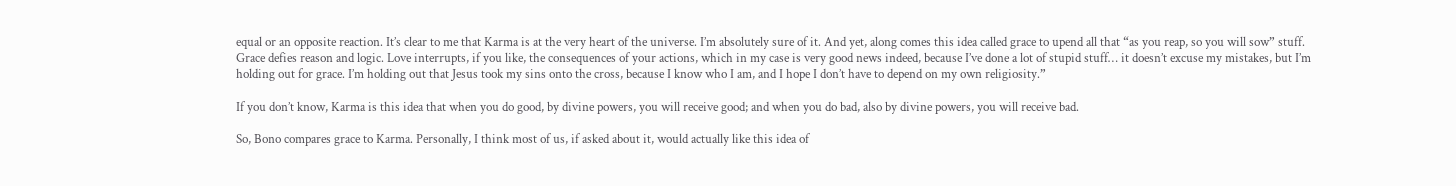equal or an opposite reaction. It’s clear to me that Karma is at the very heart of the universe. I’m absolutely sure of it. And yet, along comes this idea called grace to upend all that “as you reap, so you will sow” stuff. Grace defies reason and logic. Love interrupts, if you like, the consequences of your actions, which in my case is very good news indeed, because I’ve done a lot of stupid stuff… it doesn’t excuse my mistakes, but I’m holding out for grace. I’m holding out that Jesus took my sins onto the cross, because I know who I am, and I hope I don’t have to depend on my own religiosity.”

If you don’t know, Karma is this idea that when you do good, by divine powers, you will receive good; and when you do bad, also by divine powers, you will receive bad.

So, Bono compares grace to Karma. Personally, I think most of us, if asked about it, would actually like this idea of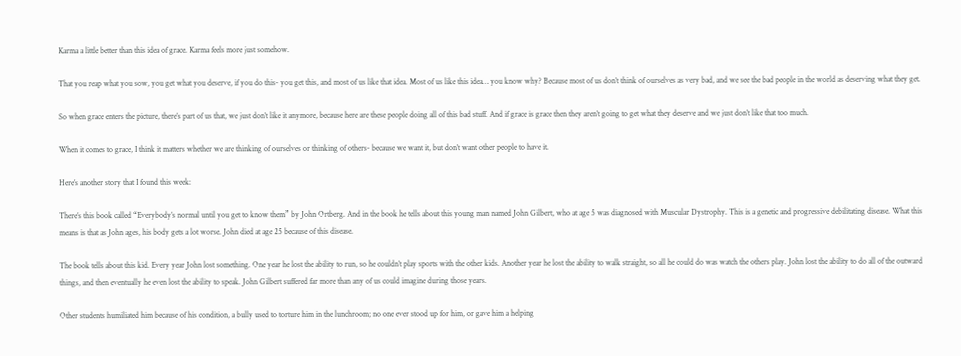Karma a little better than this idea of grace. Karma feels more just somehow.

That you reap what you sow, you get what you deserve, if you do this- you get this, and most of us like that idea. Most of us like this idea… you know why? Because most of us don’t think of ourselves as very bad, and we see the bad people in the world as deserving what they get.

So when grace enters the picture, there’s part of us that, we just don’t like it anymore, because here are these people doing all of this bad stuff. And if grace is grace then they aren’t going to get what they deserve and we just don’t like that too much.

When it comes to grace, I think it matters whether we are thinking of ourselves or thinking of others- because we want it, but don’t want other people to have it.

Here’s another story that I found this week:

There’s this book called “Everybody’s normal until you get to know them” by John Ortberg. And in the book he tells about this young man named John Gilbert, who at age 5 was diagnosed with Muscular Dystrophy. This is a genetic and progressive debilitating disease. What this means is that as John ages, his body gets a lot worse. John died at age 25 because of this disease.

The book tells about this kid. Every year John lost something. One year he lost the ability to run, so he couldn’t play sports with the other kids. Another year he lost the ability to walk straight, so all he could do was watch the others play. John lost the ability to do all of the outward things, and then eventually he even lost the ability to speak. John Gilbert suffered far more than any of us could imagine during those years.

Other students humiliated him because of his condition, a bully used to torture him in the lunchroom; no one ever stood up for him, or gave him a helping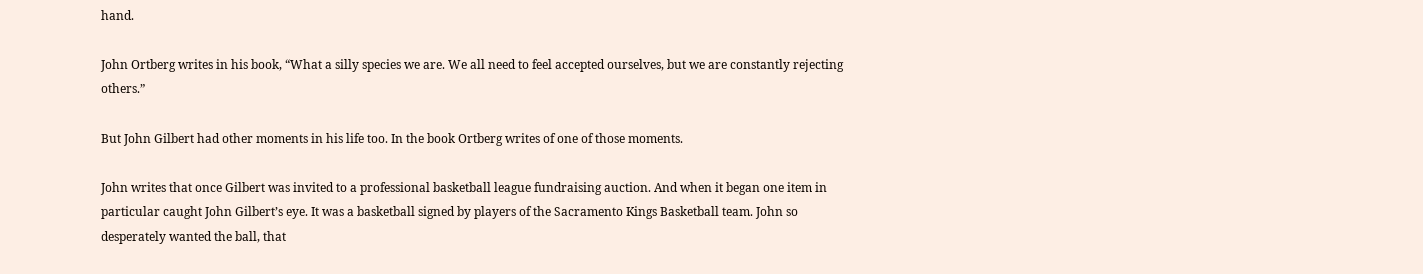hand.

John Ortberg writes in his book, “What a silly species we are. We all need to feel accepted ourselves, but we are constantly rejecting others.”

But John Gilbert had other moments in his life too. In the book Ortberg writes of one of those moments.

John writes that once Gilbert was invited to a professional basketball league fundraising auction. And when it began one item in particular caught John Gilbert’s eye. It was a basketball signed by players of the Sacramento Kings Basketball team. John so desperately wanted the ball, that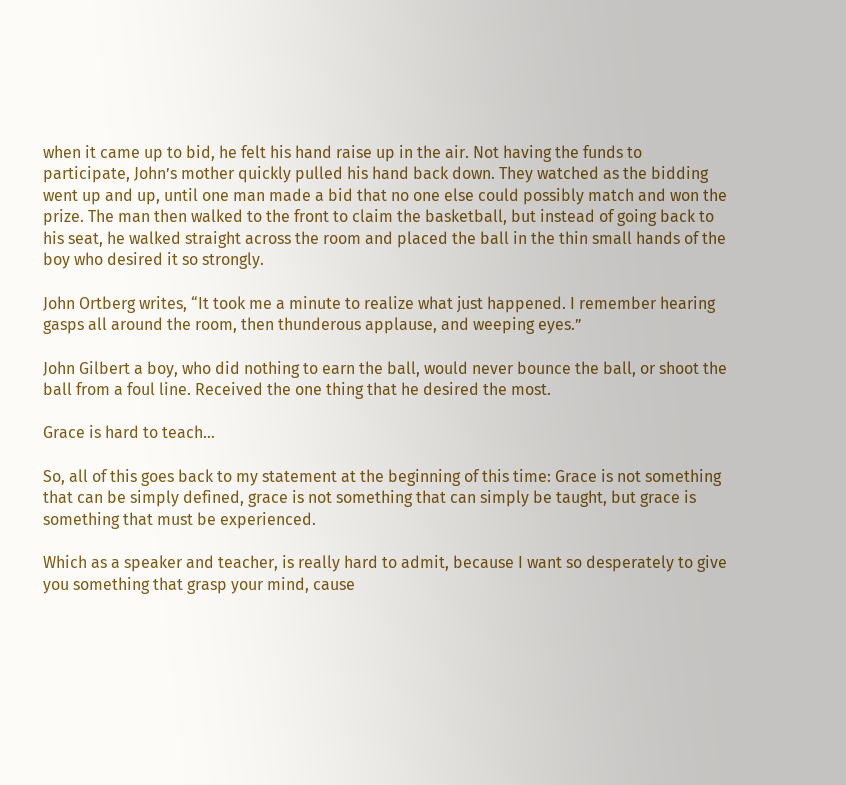when it came up to bid, he felt his hand raise up in the air. Not having the funds to participate, John’s mother quickly pulled his hand back down. They watched as the bidding went up and up, until one man made a bid that no one else could possibly match and won the prize. The man then walked to the front to claim the basketball, but instead of going back to his seat, he walked straight across the room and placed the ball in the thin small hands of the boy who desired it so strongly.

John Ortberg writes, “It took me a minute to realize what just happened. I remember hearing gasps all around the room, then thunderous applause, and weeping eyes.”

John Gilbert a boy, who did nothing to earn the ball, would never bounce the ball, or shoot the ball from a foul line. Received the one thing that he desired the most.

Grace is hard to teach…

So, all of this goes back to my statement at the beginning of this time: Grace is not something that can be simply defined, grace is not something that can simply be taught, but grace is something that must be experienced.

Which as a speaker and teacher, is really hard to admit, because I want so desperately to give you something that grasp your mind, cause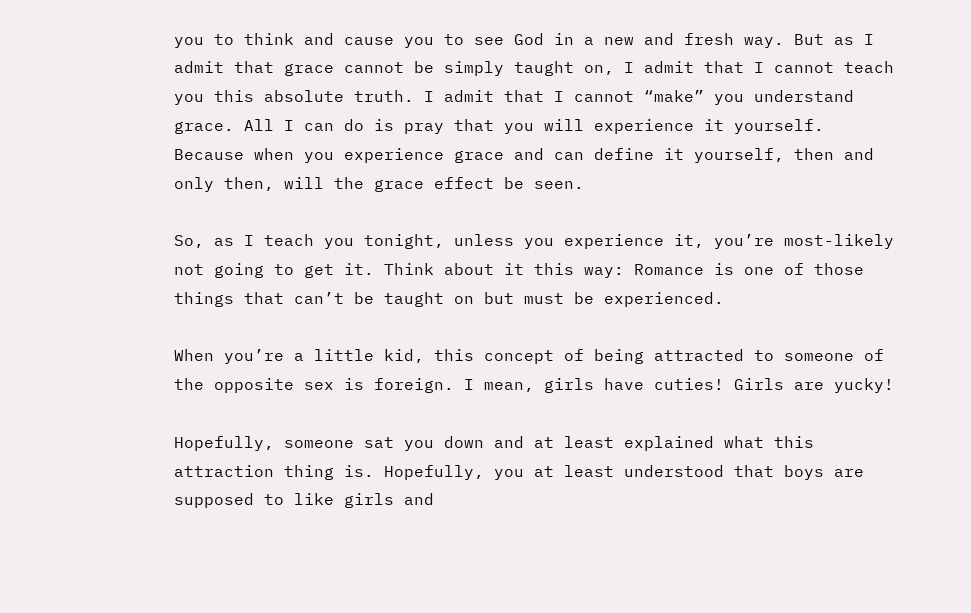you to think and cause you to see God in a new and fresh way. But as I admit that grace cannot be simply taught on, I admit that I cannot teach you this absolute truth. I admit that I cannot “make” you understand grace. All I can do is pray that you will experience it yourself. Because when you experience grace and can define it yourself, then and only then, will the grace effect be seen.

So, as I teach you tonight, unless you experience it, you’re most-likely not going to get it. Think about it this way: Romance is one of those things that can’t be taught on but must be experienced.

When you’re a little kid, this concept of being attracted to someone of the opposite sex is foreign. I mean, girls have cuties! Girls are yucky!

Hopefully, someone sat you down and at least explained what this attraction thing is. Hopefully, you at least understood that boys are supposed to like girls and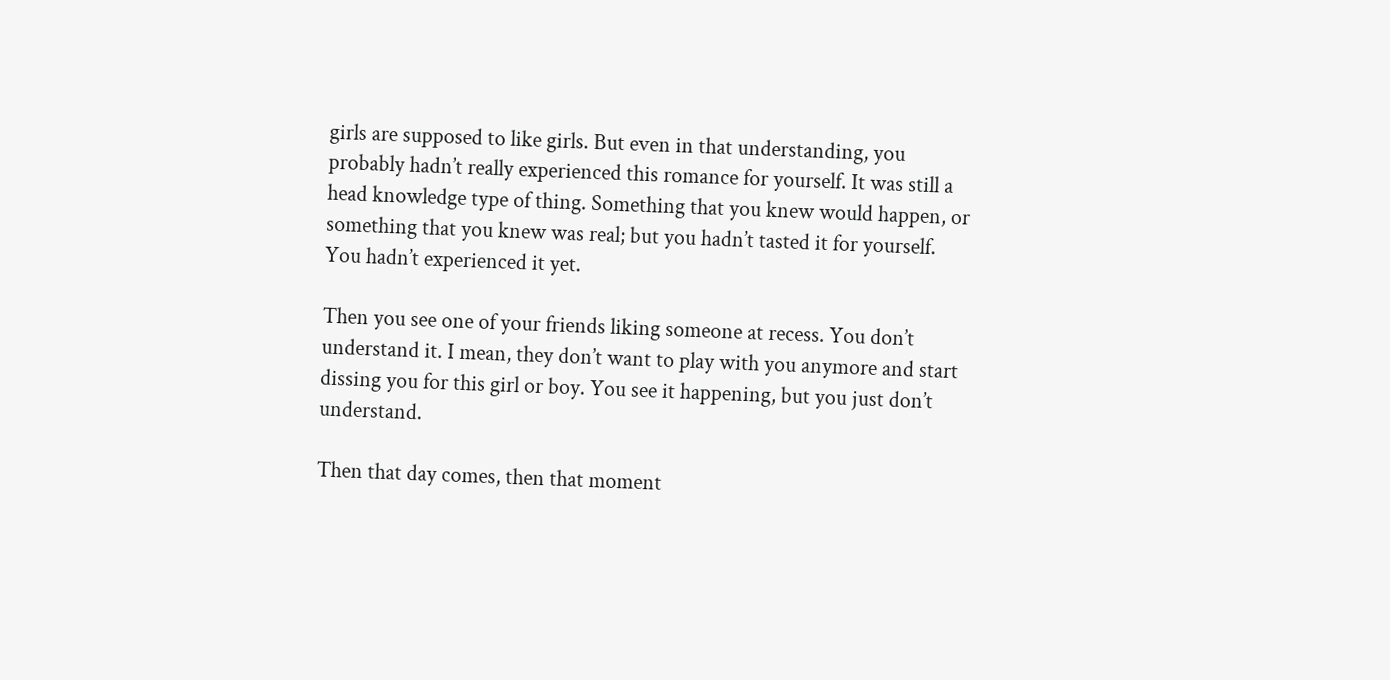girls are supposed to like girls. But even in that understanding, you probably hadn’t really experienced this romance for yourself. It was still a head knowledge type of thing. Something that you knew would happen, or something that you knew was real; but you hadn’t tasted it for yourself. You hadn’t experienced it yet.

Then you see one of your friends liking someone at recess. You don’t understand it. I mean, they don’t want to play with you anymore and start dissing you for this girl or boy. You see it happening, but you just don’t understand.

Then that day comes, then that moment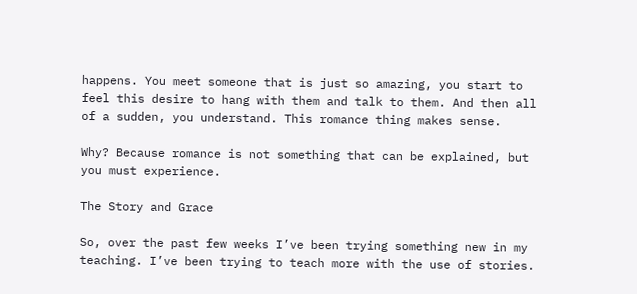happens. You meet someone that is just so amazing, you start to feel this desire to hang with them and talk to them. And then all of a sudden, you understand. This romance thing makes sense.

Why? Because romance is not something that can be explained, but you must experience.

The Story and Grace

So, over the past few weeks I’ve been trying something new in my teaching. I’ve been trying to teach more with the use of stories.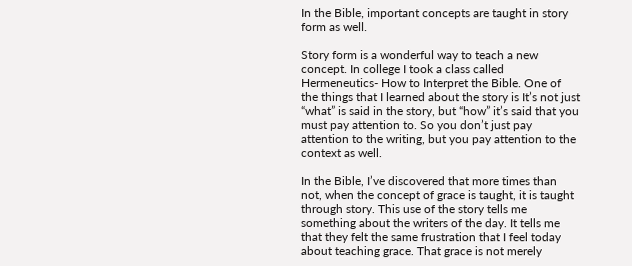In the Bible, important concepts are taught in story form as well.

Story form is a wonderful way to teach a new concept. In college I took a class called Hermeneutics- How to Interpret the Bible. One of the things that I learned about the story is It’s not just “what” is said in the story, but “how” it’s said that you must pay attention to. So you don’t just pay attention to the writing, but you pay attention to the context as well.

In the Bible, I’ve discovered that more times than not, when the concept of grace is taught, it is taught through story. This use of the story tells me something about the writers of the day. It tells me that they felt the same frustration that I feel today about teaching grace. That grace is not merely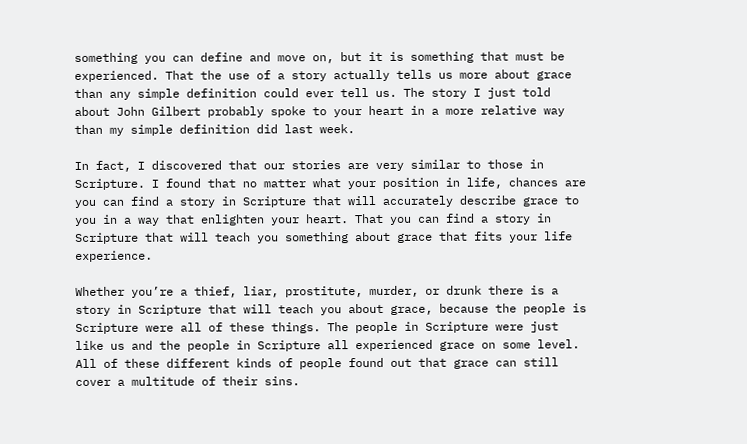something you can define and move on, but it is something that must be experienced. That the use of a story actually tells us more about grace than any simple definition could ever tell us. The story I just told about John Gilbert probably spoke to your heart in a more relative way than my simple definition did last week.

In fact, I discovered that our stories are very similar to those in Scripture. I found that no matter what your position in life, chances are you can find a story in Scripture that will accurately describe grace to you in a way that enlighten your heart. That you can find a story in Scripture that will teach you something about grace that fits your life experience.

Whether you’re a thief, liar, prostitute, murder, or drunk there is a story in Scripture that will teach you about grace, because the people is Scripture were all of these things. The people in Scripture were just like us and the people in Scripture all experienced grace on some level. All of these different kinds of people found out that grace can still cover a multitude of their sins.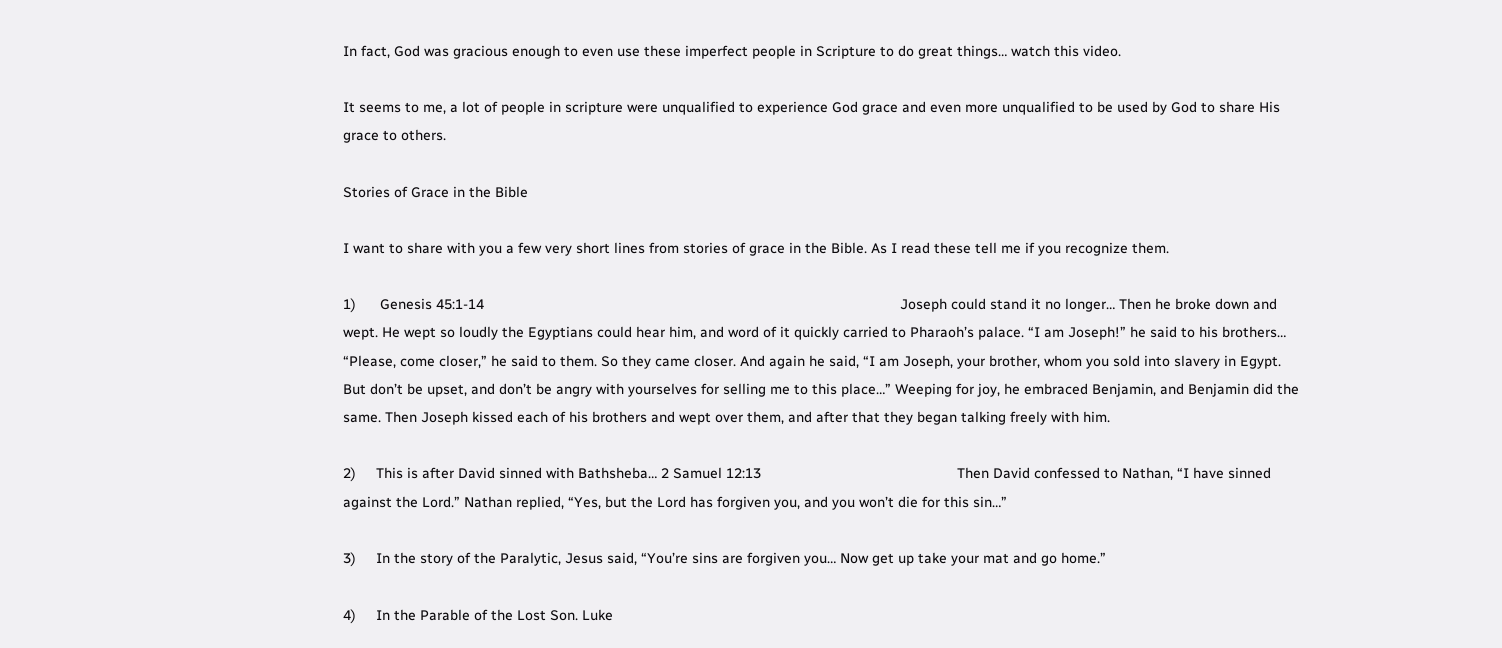In fact, God was gracious enough to even use these imperfect people in Scripture to do great things… watch this video.

It seems to me, a lot of people in scripture were unqualified to experience God grace and even more unqualified to be used by God to share His grace to others.

Stories of Grace in the Bible

I want to share with you a few very short lines from stories of grace in the Bible. As I read these tell me if you recognize them.

1)      Genesis 45:1-14                                                                                                        Joseph could stand it no longer… Then he broke down and wept. He wept so loudly the Egyptians could hear him, and word of it quickly carried to Pharaoh’s palace. “I am Joseph!” he said to his brothers… “Please, come closer,” he said to them. So they came closer. And again he said, “I am Joseph, your brother, whom you sold into slavery in Egypt. But don’t be upset, and don’t be angry with yourselves for selling me to this place…” Weeping for joy, he embraced Benjamin, and Benjamin did the same. Then Joseph kissed each of his brothers and wept over them, and after that they began talking freely with him.

2)     This is after David sinned with Bathsheba… 2 Samuel 12:13                                                 Then David confessed to Nathan, “I have sinned against the Lord.” Nathan replied, “Yes, but the Lord has forgiven you, and you won’t die for this sin…”

3)     In the story of the Paralytic, Jesus said, “You’re sins are forgiven you… Now get up take your mat and go home.”

4)     In the Parable of the Lost Son. Luke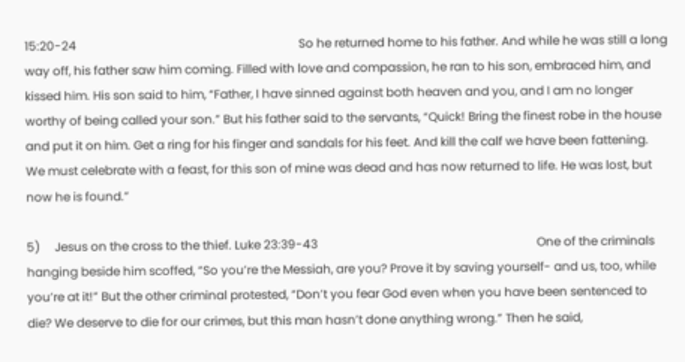15:20-24                                                                          So he returned home to his father. And while he was still a long way off, his father saw him coming. Filled with love and compassion, he ran to his son, embraced him, and kissed him. His son said to him, “Father, I have sinned against both heaven and you, and I am no longer worthy of being called your son.” But his father said to the servants, “Quick! Bring the finest robe in the house and put it on him. Get a ring for his finger and sandals for his feet. And kill the calf we have been fattening. We must celebrate with a feast, for this son of mine was dead and has now returned to life. He was lost, but now he is found.”

5)     Jesus on the cross to the thief. Luke 23:39-43                                                                         One of the criminals hanging beside him scoffed, “So you’re the Messiah, are you? Prove it by saving yourself- and us, too, while you’re at it!” But the other criminal protested, “Don’t you fear God even when you have been sentenced to die? We deserve to die for our crimes, but this man hasn’t done anything wrong.” Then he said,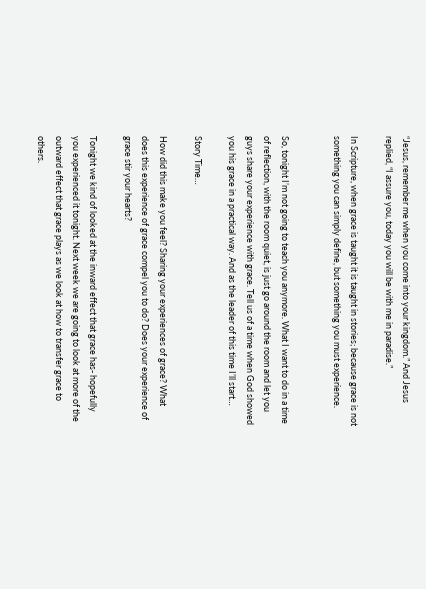“Jesus, remember me when you come into your kingdom.” And Jesus replied, “I assure you, today you will be with me in paradise.”

In Scripture, when grace is taught it is taught in stories; because grace is not something you can simply define, but something you must experience.


So, tonight I’m not going to teach you anymore. What I want to do in a time of reflection, with the room quiet, is just go around the room and let you guys share your experience with grace. Tell us of a time when God showed you his grace in a practical way. And as the leader of this time I’ll start…

Story Time…

How did this make you feel? Sharing your experiences of grace? What does this experience of grace compel you to do? Does your experience of grace stir your hearts?

Tonight we kind of looked at the inward effect that grace has- hopefully you experienced it tonight. Next week we are going to look at more of the outward effect that grace plays as we look at how to transfer grace to others.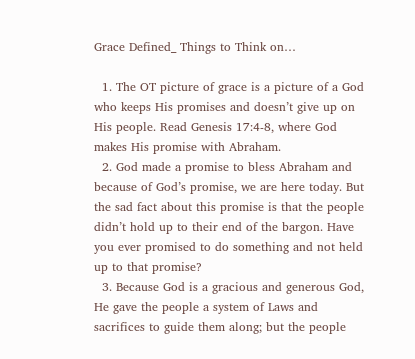Grace Defined_ Things to Think on…

  1. The OT picture of grace is a picture of a God who keeps His promises and doesn’t give up on His people. Read Genesis 17:4-8, where God makes His promise with Abraham.
  2. God made a promise to bless Abraham and because of God’s promise, we are here today. But the sad fact about this promise is that the people didn’t hold up to their end of the bargon. Have you ever promised to do something and not held up to that promise?
  3. Because God is a gracious and generous God, He gave the people a system of Laws and sacrifices to guide them along; but the people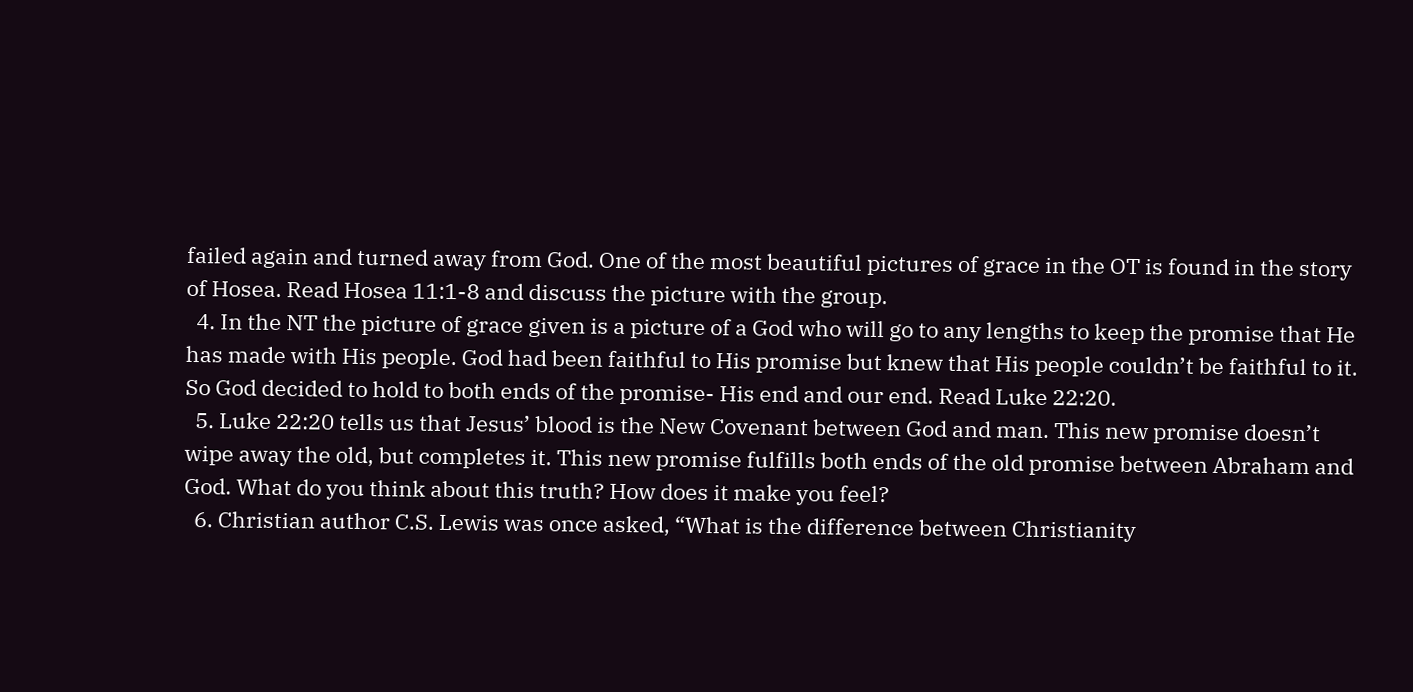failed again and turned away from God. One of the most beautiful pictures of grace in the OT is found in the story of Hosea. Read Hosea 11:1-8 and discuss the picture with the group.
  4. In the NT the picture of grace given is a picture of a God who will go to any lengths to keep the promise that He has made with His people. God had been faithful to His promise but knew that His people couldn’t be faithful to it. So God decided to hold to both ends of the promise- His end and our end. Read Luke 22:20.
  5. Luke 22:20 tells us that Jesus’ blood is the New Covenant between God and man. This new promise doesn’t wipe away the old, but completes it. This new promise fulfills both ends of the old promise between Abraham and God. What do you think about this truth? How does it make you feel?
  6. Christian author C.S. Lewis was once asked, “What is the difference between Christianity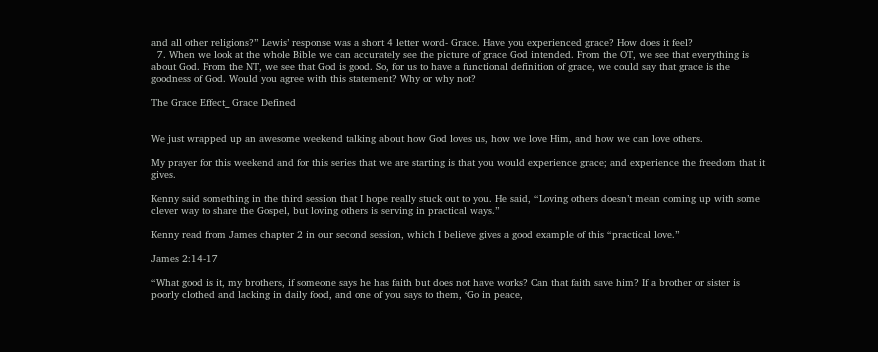and all other religions?” Lewis’ response was a short 4 letter word- Grace. Have you experienced grace? How does it feel?
  7. When we look at the whole Bible we can accurately see the picture of grace God intended. From the OT, we see that everything is about God. From the NT, we see that God is good. So, for us to have a functional definition of grace, we could say that grace is the goodness of God. Would you agree with this statement? Why or why not?

The Grace Effect_ Grace Defined


We just wrapped up an awesome weekend talking about how God loves us, how we love Him, and how we can love others.

My prayer for this weekend and for this series that we are starting is that you would experience grace; and experience the freedom that it gives.

Kenny said something in the third session that I hope really stuck out to you. He said, “Loving others doesn’t mean coming up with some clever way to share the Gospel, but loving others is serving in practical ways.”

Kenny read from James chapter 2 in our second session, which I believe gives a good example of this “practical love.”

James 2:14-17

“What good is it, my brothers, if someone says he has faith but does not have works? Can that faith save him? If a brother or sister is poorly clothed and lacking in daily food, and one of you says to them, ‘Go in peace,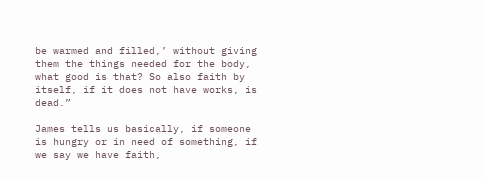be warmed and filled,’ without giving them the things needed for the body, what good is that? So also faith by itself, if it does not have works, is dead.”

James tells us basically, if someone is hungry or in need of something, if we say we have faith,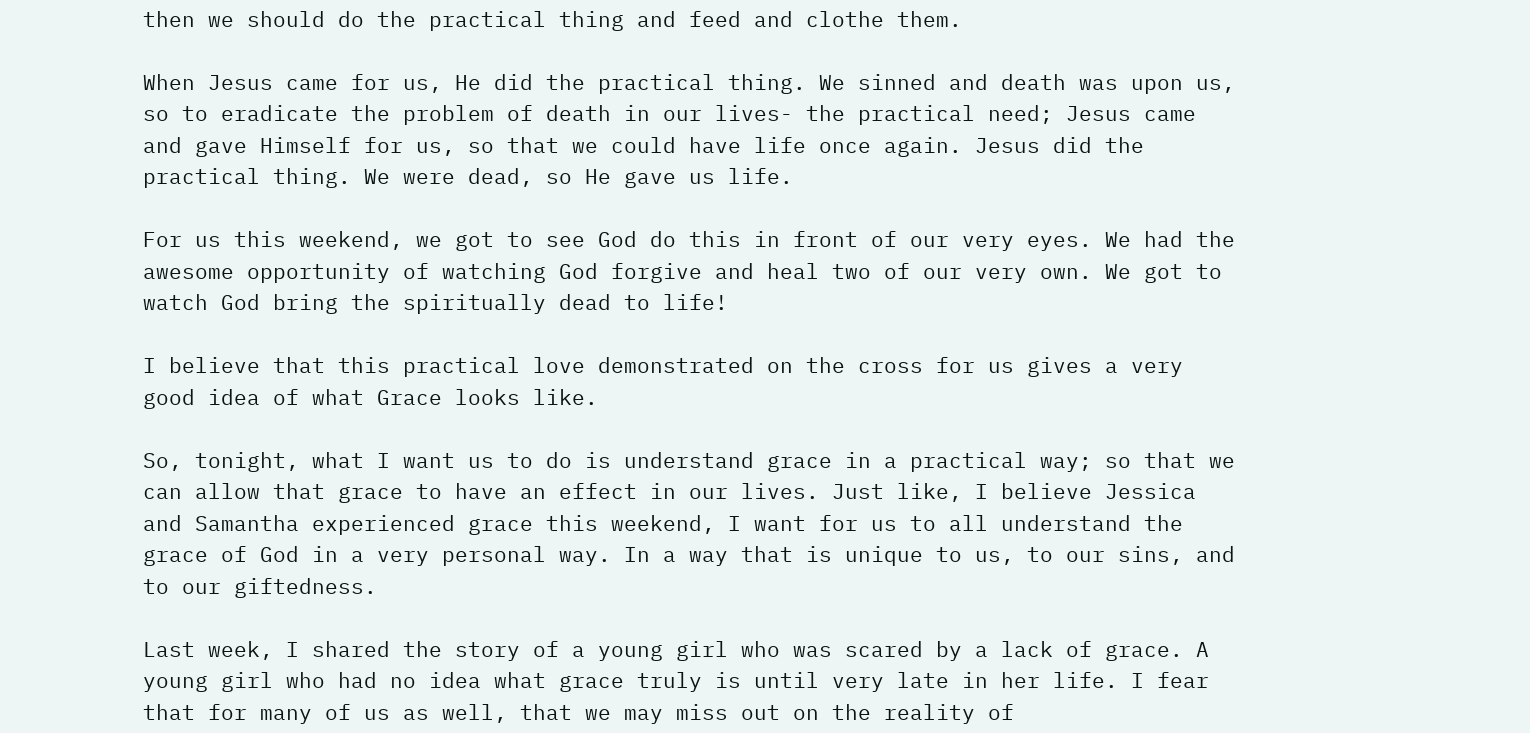then we should do the practical thing and feed and clothe them.

When Jesus came for us, He did the practical thing. We sinned and death was upon us, so to eradicate the problem of death in our lives- the practical need; Jesus came and gave Himself for us, so that we could have life once again. Jesus did the practical thing. We were dead, so He gave us life.

For us this weekend, we got to see God do this in front of our very eyes. We had the awesome opportunity of watching God forgive and heal two of our very own. We got to watch God bring the spiritually dead to life!

I believe that this practical love demonstrated on the cross for us gives a very good idea of what Grace looks like.

So, tonight, what I want us to do is understand grace in a practical way; so that we can allow that grace to have an effect in our lives. Just like, I believe Jessica and Samantha experienced grace this weekend, I want for us to all understand the grace of God in a very personal way. In a way that is unique to us, to our sins, and to our giftedness.

Last week, I shared the story of a young girl who was scared by a lack of grace. A young girl who had no idea what grace truly is until very late in her life. I fear that for many of us as well, that we may miss out on the reality of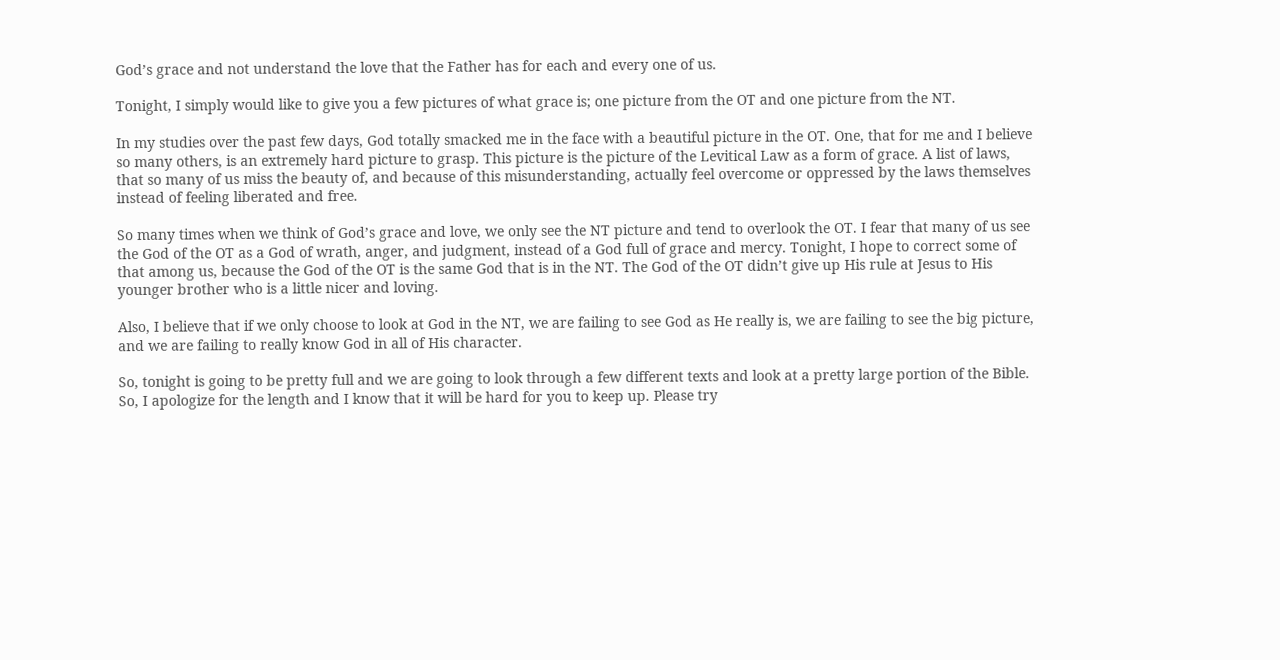God’s grace and not understand the love that the Father has for each and every one of us.

Tonight, I simply would like to give you a few pictures of what grace is; one picture from the OT and one picture from the NT.

In my studies over the past few days, God totally smacked me in the face with a beautiful picture in the OT. One, that for me and I believe so many others, is an extremely hard picture to grasp. This picture is the picture of the Levitical Law as a form of grace. A list of laws, that so many of us miss the beauty of, and because of this misunderstanding, actually feel overcome or oppressed by the laws themselves instead of feeling liberated and free.

So many times when we think of God’s grace and love, we only see the NT picture and tend to overlook the OT. I fear that many of us see the God of the OT as a God of wrath, anger, and judgment, instead of a God full of grace and mercy. Tonight, I hope to correct some of that among us, because the God of the OT is the same God that is in the NT. The God of the OT didn’t give up His rule at Jesus to His younger brother who is a little nicer and loving.

Also, I believe that if we only choose to look at God in the NT, we are failing to see God as He really is, we are failing to see the big picture, and we are failing to really know God in all of His character.

So, tonight is going to be pretty full and we are going to look through a few different texts and look at a pretty large portion of the Bible. So, I apologize for the length and I know that it will be hard for you to keep up. Please try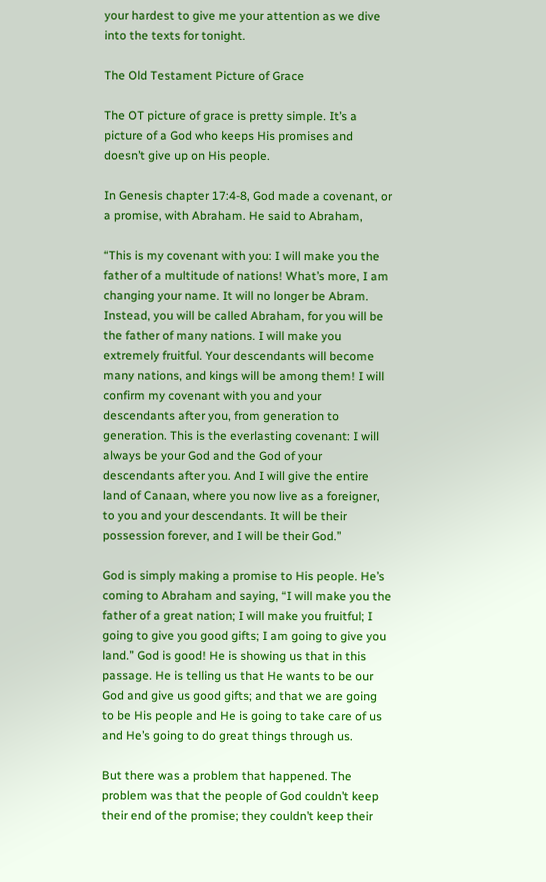your hardest to give me your attention as we dive into the texts for tonight.

The Old Testament Picture of Grace

The OT picture of grace is pretty simple. It’s a picture of a God who keeps His promises and doesn’t give up on His people.

In Genesis chapter 17:4-8, God made a covenant, or a promise, with Abraham. He said to Abraham,

“This is my covenant with you: I will make you the father of a multitude of nations! What’s more, I am changing your name. It will no longer be Abram. Instead, you will be called Abraham, for you will be the father of many nations. I will make you extremely fruitful. Your descendants will become many nations, and kings will be among them! I will confirm my covenant with you and your descendants after you, from generation to generation. This is the everlasting covenant: I will always be your God and the God of your descendants after you. And I will give the entire land of Canaan, where you now live as a foreigner, to you and your descendants. It will be their possession forever, and I will be their God.”

God is simply making a promise to His people. He’s coming to Abraham and saying, “I will make you the father of a great nation; I will make you fruitful; I going to give you good gifts; I am going to give you land.” God is good! He is showing us that in this passage. He is telling us that He wants to be our God and give us good gifts; and that we are going to be His people and He is going to take care of us and He’s going to do great things through us.

But there was a problem that happened. The problem was that the people of God couldn’t keep their end of the promise; they couldn’t keep their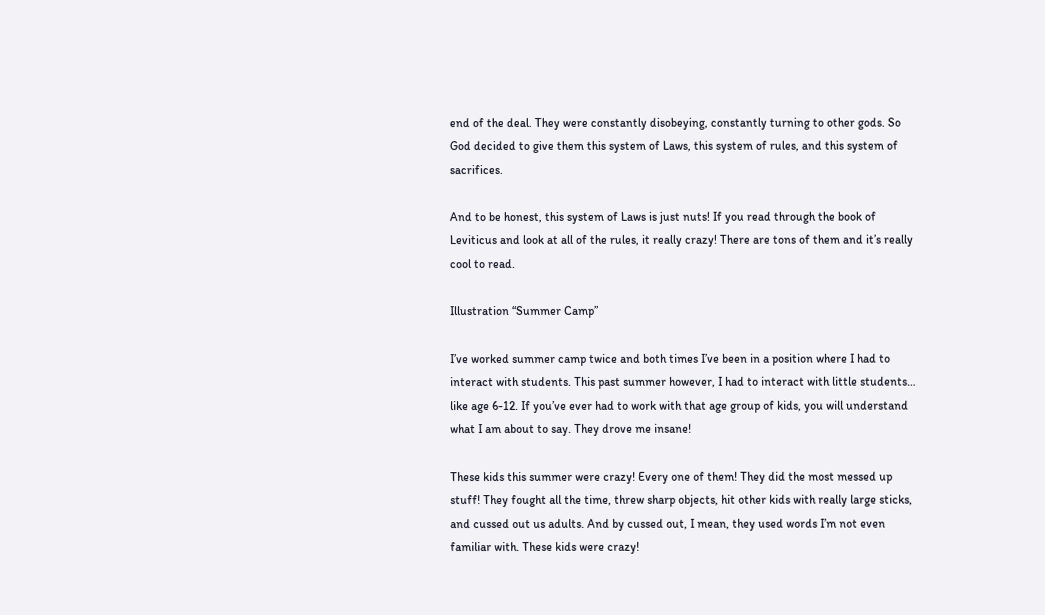end of the deal. They were constantly disobeying, constantly turning to other gods. So God decided to give them this system of Laws, this system of rules, and this system of sacrifices.

And to be honest, this system of Laws is just nuts! If you read through the book of Leviticus and look at all of the rules, it really crazy! There are tons of them and it’s really cool to read.

Illustration “Summer Camp”

I’ve worked summer camp twice and both times I’ve been in a position where I had to interact with students. This past summer however, I had to interact with little students… like age 6-12. If you’ve ever had to work with that age group of kids, you will understand what I am about to say. They drove me insane!

These kids this summer were crazy! Every one of them! They did the most messed up stuff! They fought all the time, threw sharp objects, hit other kids with really large sticks, and cussed out us adults. And by cussed out, I mean, they used words I’m not even familiar with. These kids were crazy!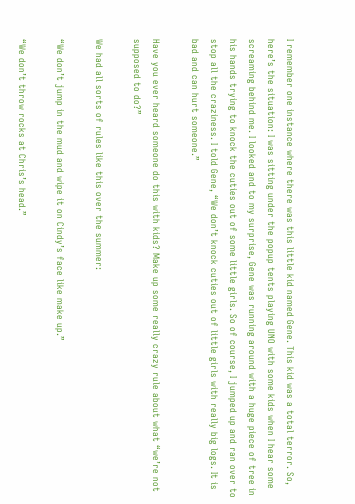I remember one instance where there was this little kid named Gene. This kid was a total terror. So, here’s the situation: I was sitting under the popup tents playing UNO with some kids when I hear some screaming behind me. I looked and to my surprise, Gene was running around with a huge piece of tree in his hands trying to knock the cuties out of some little girls. So of course, I jumped up and ran over to stop all the craziness. I told Gene, “We don’t knock cuties out of little girls with really big logs. It is bad and can hurt someone.”

Have you ever heard someone do this with kids? Make up some really crazy rule about what “we’re not supposed to do?”

We had all sorts of rules like this over the summer:

“We don’t jump in the mud and wipe it on Cindy’s face like make up.”

“We don’t throw rocks at Chris’s head.”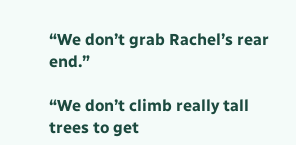“We don’t grab Rachel’s rear end.”

“We don’t climb really tall trees to get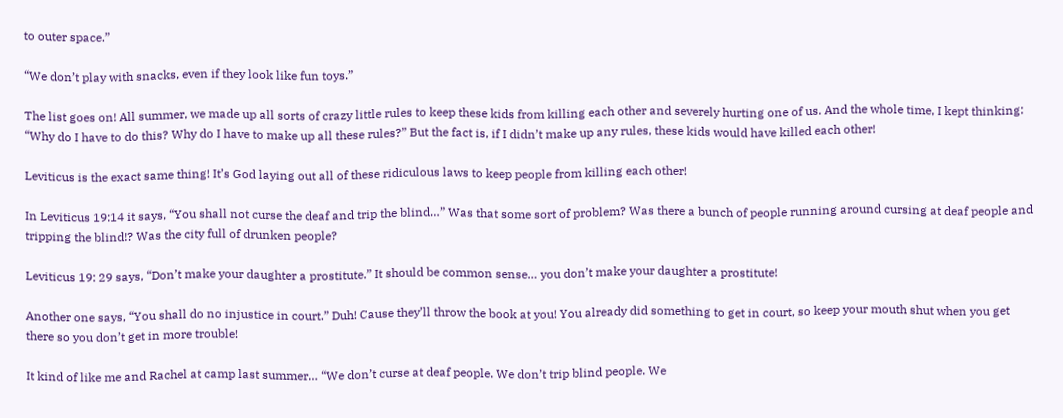to outer space.”

“We don’t play with snacks, even if they look like fun toys.”

The list goes on! All summer, we made up all sorts of crazy little rules to keep these kids from killing each other and severely hurting one of us. And the whole time, I kept thinking: “Why do I have to do this? Why do I have to make up all these rules?” But the fact is, if I didn’t make up any rules, these kids would have killed each other!

Leviticus is the exact same thing! It’s God laying out all of these ridiculous laws to keep people from killing each other!

In Leviticus 19:14 it says, “You shall not curse the deaf and trip the blind…” Was that some sort of problem? Was there a bunch of people running around cursing at deaf people and tripping the blind!? Was the city full of drunken people?

Leviticus 19: 29 says, “Don’t make your daughter a prostitute.” It should be common sense… you don’t make your daughter a prostitute!

Another one says, “You shall do no injustice in court.” Duh! Cause they’ll throw the book at you! You already did something to get in court, so keep your mouth shut when you get there so you don’t get in more trouble!

It kind of like me and Rachel at camp last summer… “We don’t curse at deaf people. We don’t trip blind people. We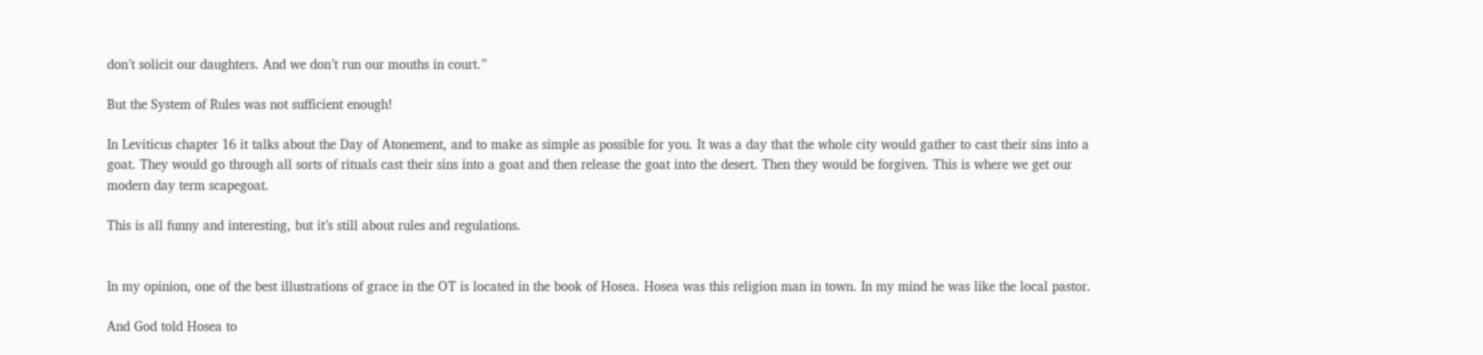don’t solicit our daughters. And we don’t run our mouths in court.”

But the System of Rules was not sufficient enough!

In Leviticus chapter 16 it talks about the Day of Atonement, and to make as simple as possible for you. It was a day that the whole city would gather to cast their sins into a goat. They would go through all sorts of rituals cast their sins into a goat and then release the goat into the desert. Then they would be forgiven. This is where we get our modern day term scapegoat.

This is all funny and interesting, but it’s still about rules and regulations.


In my opinion, one of the best illustrations of grace in the OT is located in the book of Hosea. Hosea was this religion man in town. In my mind he was like the local pastor.

And God told Hosea to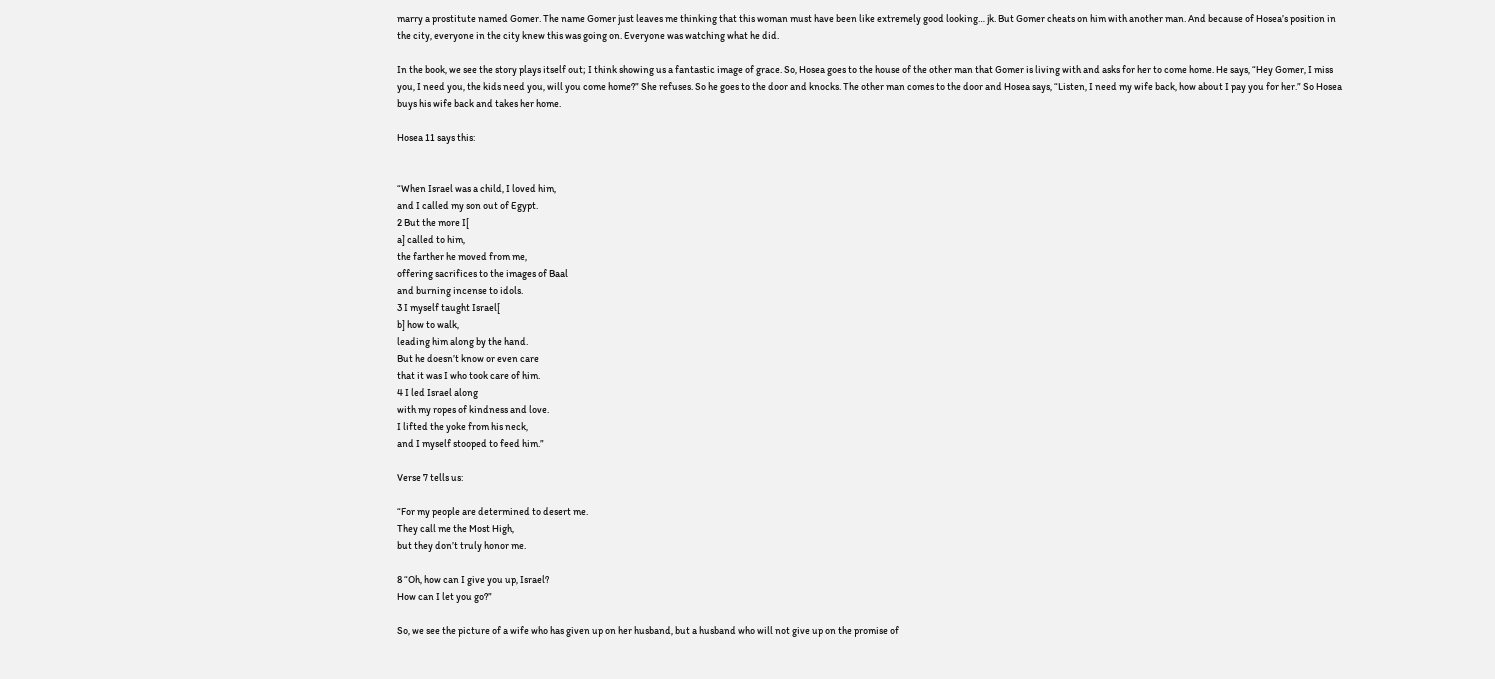marry a prostitute named Gomer. The name Gomer just leaves me thinking that this woman must have been like extremely good looking… jk. But Gomer cheats on him with another man. And because of Hosea’s position in the city, everyone in the city knew this was going on. Everyone was watching what he did.

In the book, we see the story plays itself out; I think showing us a fantastic image of grace. So, Hosea goes to the house of the other man that Gomer is living with and asks for her to come home. He says, “Hey Gomer, I miss you, I need you, the kids need you, will you come home?” She refuses. So he goes to the door and knocks. The other man comes to the door and Hosea says, “Listen, I need my wife back, how about I pay you for her.” So Hosea buys his wife back and takes her home.

Hosea 11 says this:


“When Israel was a child, I loved him,
and I called my son out of Egypt.
2 But the more I[
a] called to him,
the farther he moved from me,
offering sacrifices to the images of Baal
and burning incense to idols.
3 I myself taught Israel[
b] how to walk,
leading him along by the hand.
But he doesn’t know or even care
that it was I who took care of him.
4 I led Israel along
with my ropes of kindness and love.
I lifted the yoke from his neck,
and I myself stooped to feed him.”

Verse 7 tells us:

“For my people are determined to desert me.
They call me the Most High,
but they don’t truly honor me.

8 “Oh, how can I give you up, Israel?
How can I let you go?”

So, we see the picture of a wife who has given up on her husband, but a husband who will not give up on the promise of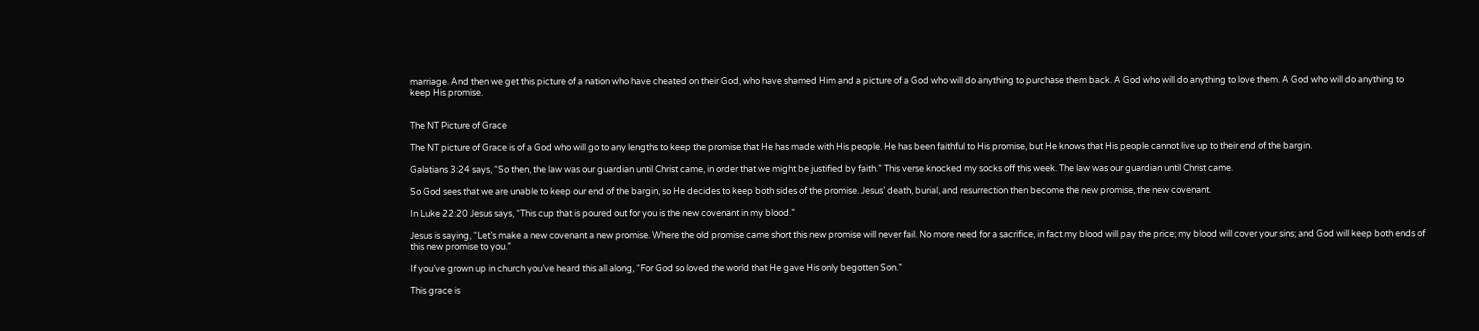marriage. And then we get this picture of a nation who have cheated on their God, who have shamed Him and a picture of a God who will do anything to purchase them back. A God who will do anything to love them. A God who will do anything to keep His promise.


The NT Picture of Grace

The NT picture of Grace is of a God who will go to any lengths to keep the promise that He has made with His people. He has been faithful to His promise, but He knows that His people cannot live up to their end of the bargin.

Galatians 3:24 says, “So then, the law was our guardian until Christ came, in order that we might be justified by faith.” This verse knocked my socks off this week. The law was our guardian until Christ came.

So God sees that we are unable to keep our end of the bargin, so He decides to keep both sides of the promise. Jesus’ death, burial, and resurrection then become the new promise, the new covenant.

In Luke 22:20 Jesus says, “This cup that is poured out for you is the new covenant in my blood.”

Jesus is saying, “Let’s make a new covenant a new promise. Where the old promise came short this new promise will never fail. No more need for a sacrifice, in fact my blood will pay the price; my blood will cover your sins; and God will keep both ends of this new promise to you.”

If you’ve grown up in church you’ve heard this all along, “For God so loved the world that He gave His only begotten Son.”

This grace is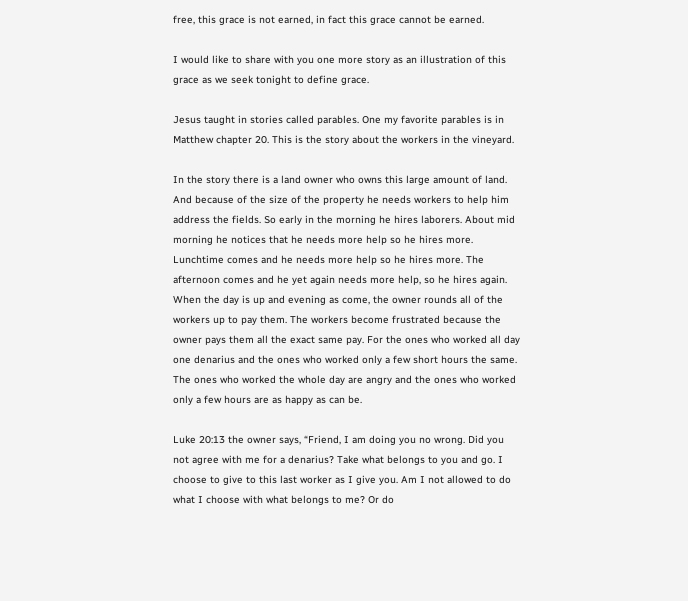free, this grace is not earned, in fact this grace cannot be earned.

I would like to share with you one more story as an illustration of this grace as we seek tonight to define grace.

Jesus taught in stories called parables. One my favorite parables is in Matthew chapter 20. This is the story about the workers in the vineyard.

In the story there is a land owner who owns this large amount of land. And because of the size of the property he needs workers to help him address the fields. So early in the morning he hires laborers. About mid morning he notices that he needs more help so he hires more. Lunchtime comes and he needs more help so he hires more. The afternoon comes and he yet again needs more help, so he hires again. When the day is up and evening as come, the owner rounds all of the workers up to pay them. The workers become frustrated because the owner pays them all the exact same pay. For the ones who worked all day one denarius and the ones who worked only a few short hours the same. The ones who worked the whole day are angry and the ones who worked only a few hours are as happy as can be.

Luke 20:13 the owner says, “Friend, I am doing you no wrong. Did you not agree with me for a denarius? Take what belongs to you and go. I choose to give to this last worker as I give you. Am I not allowed to do what I choose with what belongs to me? Or do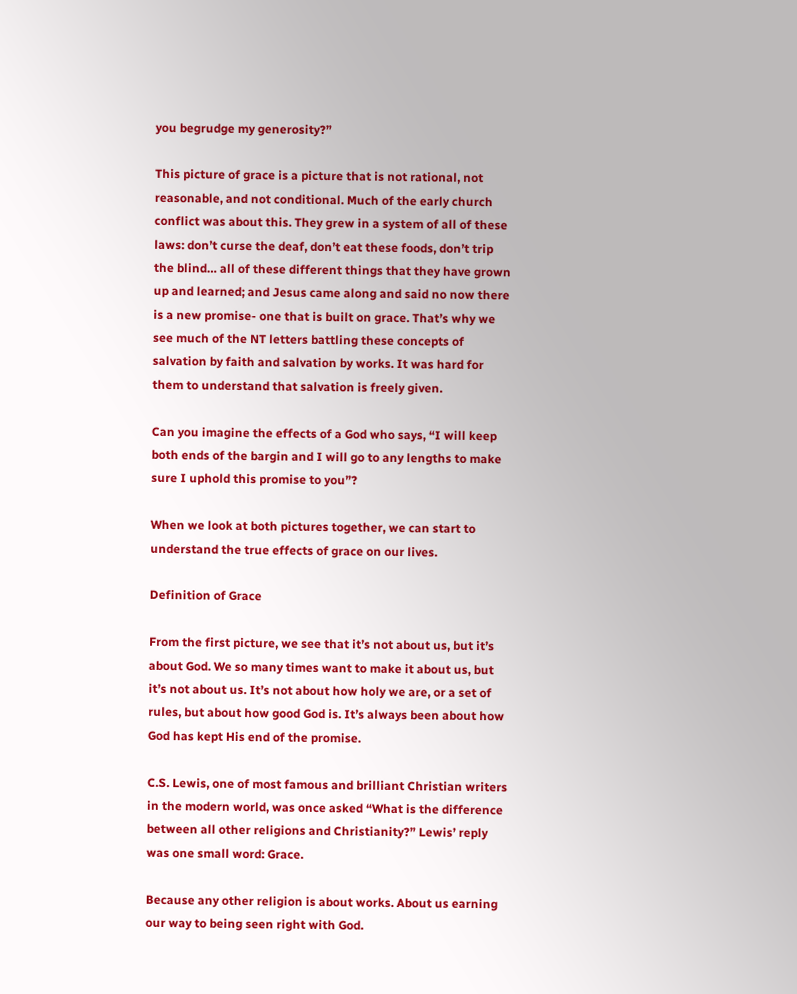you begrudge my generosity?”

This picture of grace is a picture that is not rational, not reasonable, and not conditional. Much of the early church conflict was about this. They grew in a system of all of these laws: don’t curse the deaf, don’t eat these foods, don’t trip the blind… all of these different things that they have grown up and learned; and Jesus came along and said no now there is a new promise- one that is built on grace. That’s why we see much of the NT letters battling these concepts of salvation by faith and salvation by works. It was hard for them to understand that salvation is freely given.

Can you imagine the effects of a God who says, “I will keep both ends of the bargin and I will go to any lengths to make sure I uphold this promise to you”?

When we look at both pictures together, we can start to understand the true effects of grace on our lives.

Definition of Grace

From the first picture, we see that it’s not about us, but it’s about God. We so many times want to make it about us, but it’s not about us. It’s not about how holy we are, or a set of rules, but about how good God is. It’s always been about how God has kept His end of the promise.

C.S. Lewis, one of most famous and brilliant Christian writers in the modern world, was once asked “What is the difference between all other religions and Christianity?” Lewis’ reply was one small word: Grace.

Because any other religion is about works. About us earning our way to being seen right with God.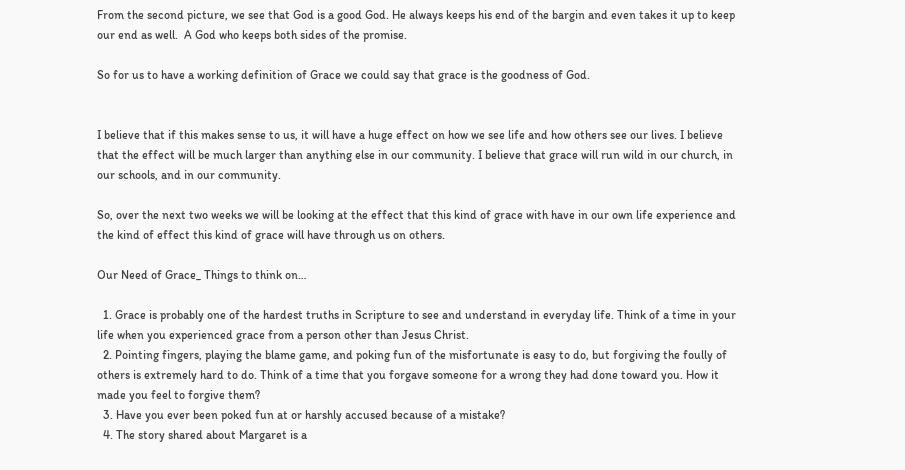From the second picture, we see that God is a good God. He always keeps his end of the bargin and even takes it up to keep our end as well.  A God who keeps both sides of the promise.

So for us to have a working definition of Grace we could say that grace is the goodness of God.


I believe that if this makes sense to us, it will have a huge effect on how we see life and how others see our lives. I believe that the effect will be much larger than anything else in our community. I believe that grace will run wild in our church, in our schools, and in our community.

So, over the next two weeks we will be looking at the effect that this kind of grace with have in our own life experience and the kind of effect this kind of grace will have through us on others.

Our Need of Grace_ Things to think on…

  1. Grace is probably one of the hardest truths in Scripture to see and understand in everyday life. Think of a time in your life when you experienced grace from a person other than Jesus Christ.
  2. Pointing fingers, playing the blame game, and poking fun of the misfortunate is easy to do, but forgiving the foully of others is extremely hard to do. Think of a time that you forgave someone for a wrong they had done toward you. How it made you feel to forgive them?
  3. Have you ever been poked fun at or harshly accused because of a mistake?
  4. The story shared about Margaret is a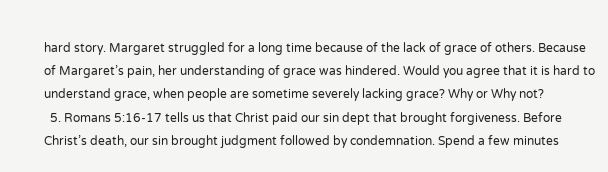hard story. Margaret struggled for a long time because of the lack of grace of others. Because of Margaret’s pain, her understanding of grace was hindered. Would you agree that it is hard to understand grace, when people are sometime severely lacking grace? Why or Why not?
  5. Romans 5:16-17 tells us that Christ paid our sin dept that brought forgiveness. Before Christ’s death, our sin brought judgment followed by condemnation. Spend a few minutes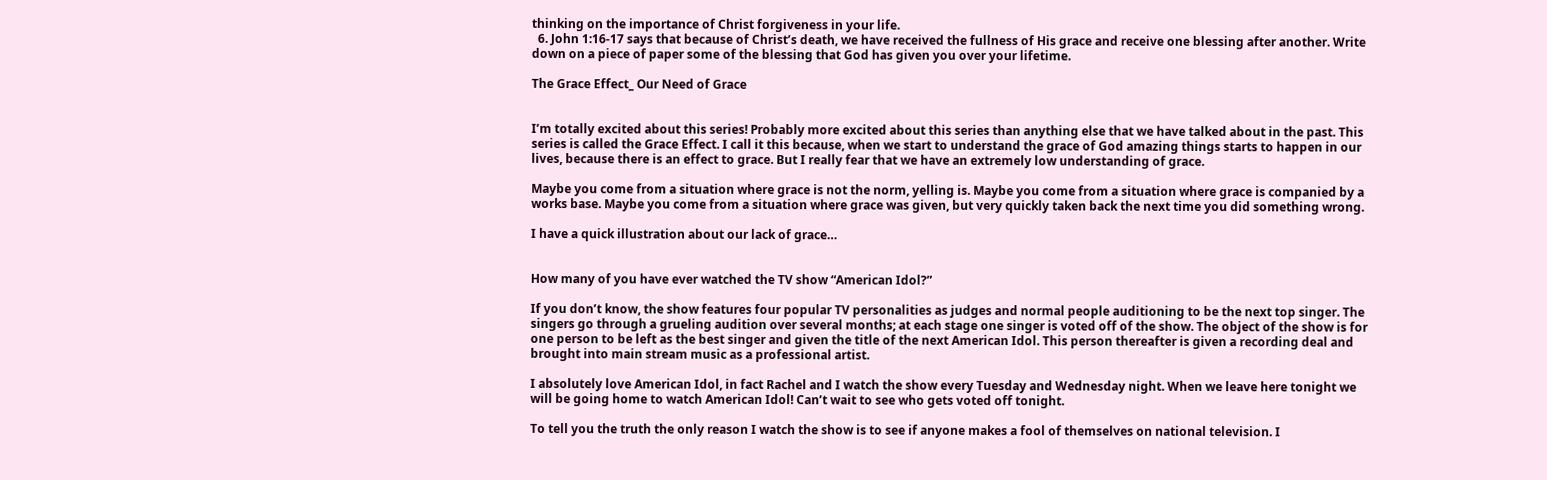thinking on the importance of Christ forgiveness in your life.
  6. John 1:16-17 says that because of Christ’s death, we have received the fullness of His grace and receive one blessing after another. Write down on a piece of paper some of the blessing that God has given you over your lifetime.

The Grace Effect_ Our Need of Grace


I’m totally excited about this series! Probably more excited about this series than anything else that we have talked about in the past. This series is called the Grace Effect. I call it this because, when we start to understand the grace of God amazing things starts to happen in our lives, because there is an effect to grace. But I really fear that we have an extremely low understanding of grace.

Maybe you come from a situation where grace is not the norm, yelling is. Maybe you come from a situation where grace is companied by a works base. Maybe you come from a situation where grace was given, but very quickly taken back the next time you did something wrong.

I have a quick illustration about our lack of grace…


How many of you have ever watched the TV show “American Idol?”

If you don’t know, the show features four popular TV personalities as judges and normal people auditioning to be the next top singer. The singers go through a grueling audition over several months; at each stage one singer is voted off of the show. The object of the show is for one person to be left as the best singer and given the title of the next American Idol. This person thereafter is given a recording deal and brought into main stream music as a professional artist.

I absolutely love American Idol, in fact Rachel and I watch the show every Tuesday and Wednesday night. When we leave here tonight we will be going home to watch American Idol! Can’t wait to see who gets voted off tonight.

To tell you the truth the only reason I watch the show is to see if anyone makes a fool of themselves on national television. I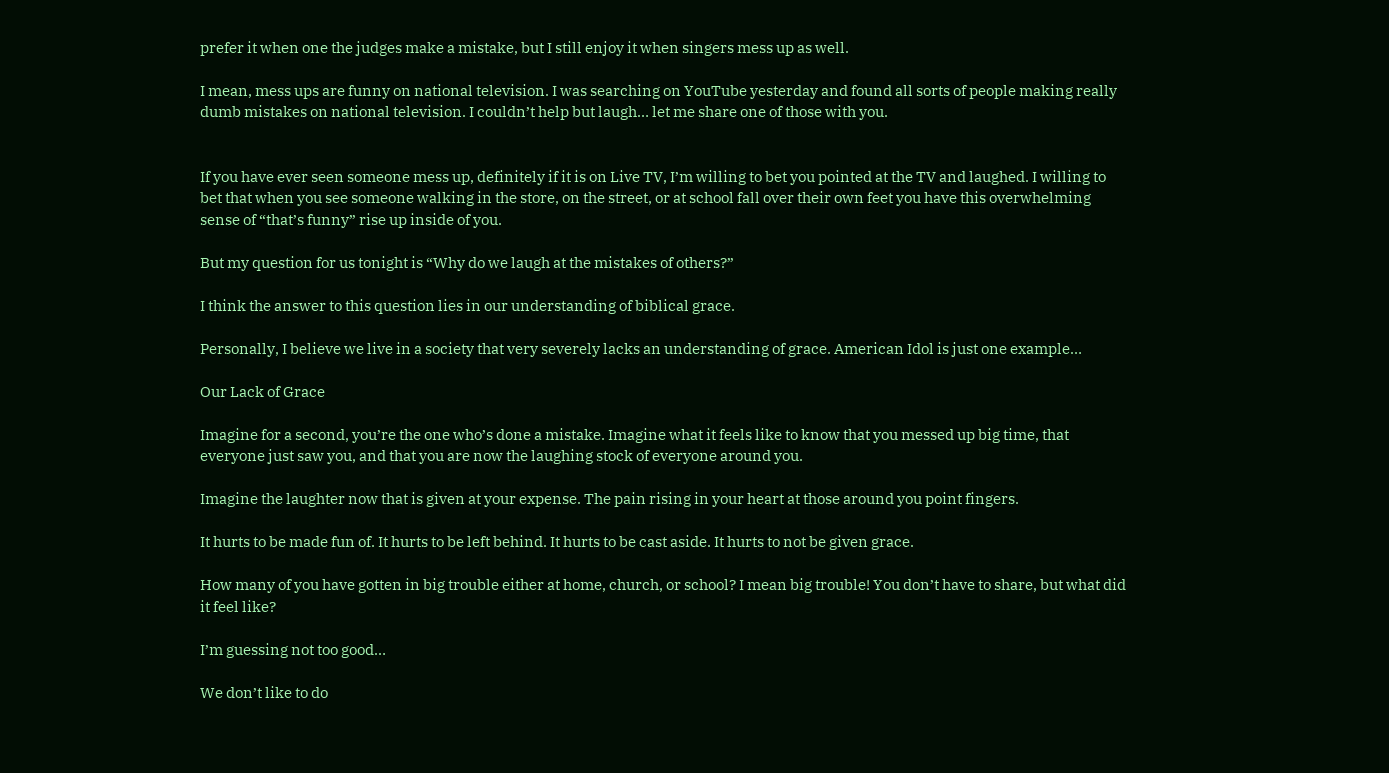prefer it when one the judges make a mistake, but I still enjoy it when singers mess up as well.

I mean, mess ups are funny on national television. I was searching on YouTube yesterday and found all sorts of people making really dumb mistakes on national television. I couldn’t help but laugh… let me share one of those with you.


If you have ever seen someone mess up, definitely if it is on Live TV, I’m willing to bet you pointed at the TV and laughed. I willing to bet that when you see someone walking in the store, on the street, or at school fall over their own feet you have this overwhelming sense of “that’s funny” rise up inside of you.

But my question for us tonight is “Why do we laugh at the mistakes of others?”

I think the answer to this question lies in our understanding of biblical grace.

Personally, I believe we live in a society that very severely lacks an understanding of grace. American Idol is just one example…

Our Lack of Grace

Imagine for a second, you’re the one who’s done a mistake. Imagine what it feels like to know that you messed up big time, that everyone just saw you, and that you are now the laughing stock of everyone around you.

Imagine the laughter now that is given at your expense. The pain rising in your heart at those around you point fingers.

It hurts to be made fun of. It hurts to be left behind. It hurts to be cast aside. It hurts to not be given grace.

How many of you have gotten in big trouble either at home, church, or school? I mean big trouble! You don’t have to share, but what did it feel like?

I’m guessing not too good…

We don’t like to do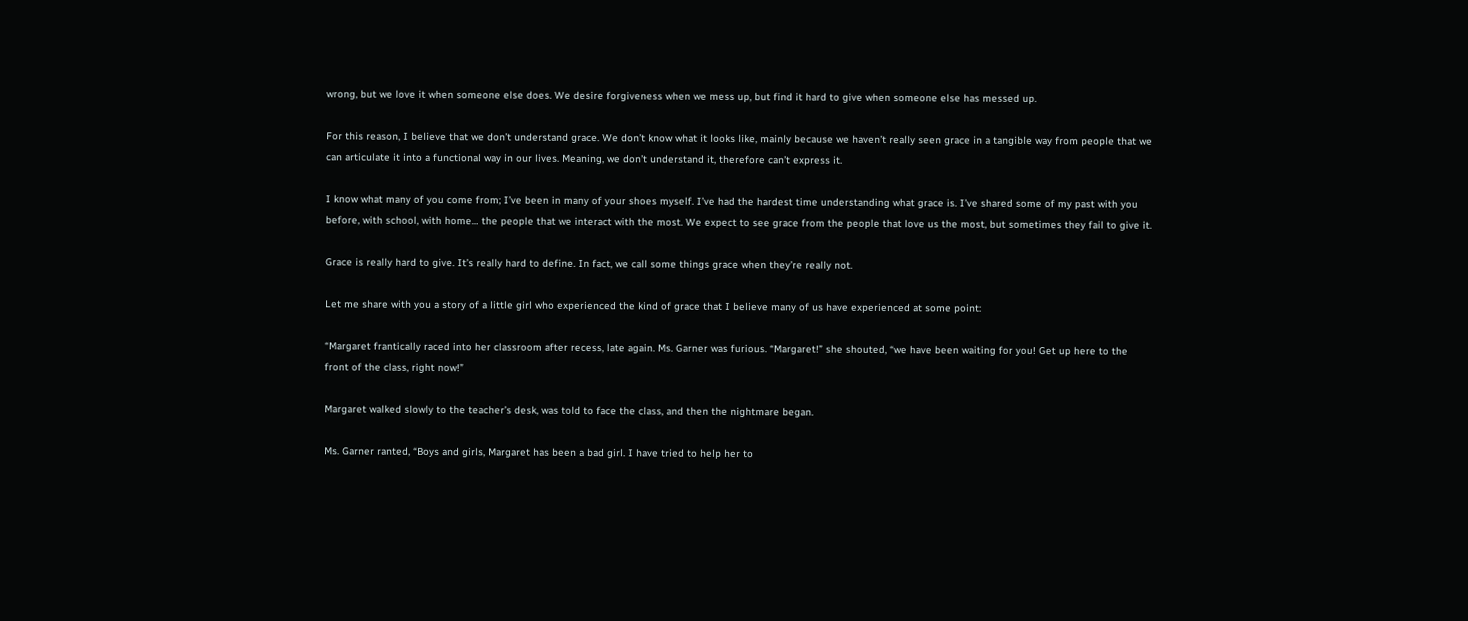wrong, but we love it when someone else does. We desire forgiveness when we mess up, but find it hard to give when someone else has messed up.

For this reason, I believe that we don’t understand grace. We don’t know what it looks like, mainly because we haven’t really seen grace in a tangible way from people that we can articulate it into a functional way in our lives. Meaning, we don’t understand it, therefore can’t express it.

I know what many of you come from; I’ve been in many of your shoes myself. I’ve had the hardest time understanding what grace is. I’ve shared some of my past with you before, with school, with home… the people that we interact with the most. We expect to see grace from the people that love us the most, but sometimes they fail to give it.

Grace is really hard to give. It’s really hard to define. In fact, we call some things grace when they’re really not.

Let me share with you a story of a little girl who experienced the kind of grace that I believe many of us have experienced at some point:

“Margaret frantically raced into her classroom after recess, late again. Ms. Garner was furious. “Margaret!” she shouted, “we have been waiting for you! Get up here to the front of the class, right now!”

Margaret walked slowly to the teacher’s desk, was told to face the class, and then the nightmare began.

Ms. Garner ranted, “Boys and girls, Margaret has been a bad girl. I have tried to help her to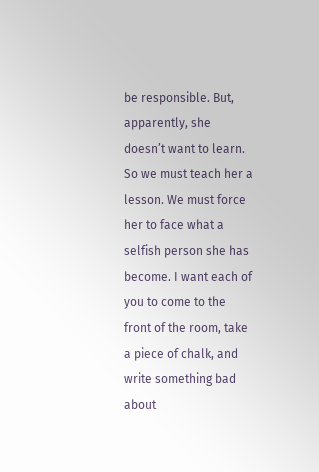be responsible. But, apparently, she doesn’t want to learn. So we must teach her a lesson. We must force her to face what a selfish person she has become. I want each of you to come to the front of the room, take a piece of chalk, and write something bad about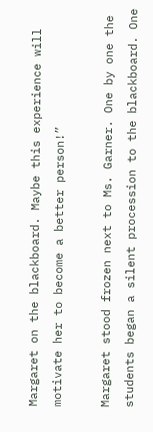Margaret on the blackboard. Maybe this experience will motivate her to become a better person!”

Margaret stood frozen next to Ms. Garner. One by one the students began a silent procession to the blackboard. One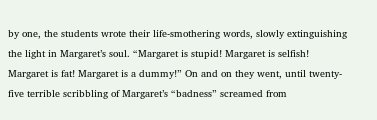by one, the students wrote their life-smothering words, slowly extinguishing the light in Margaret’s soul. “Margaret is stupid! Margaret is selfish! Margaret is fat! Margaret is a dummy!” On and on they went, until twenty-five terrible scribbling of Margaret’s “badness” screamed from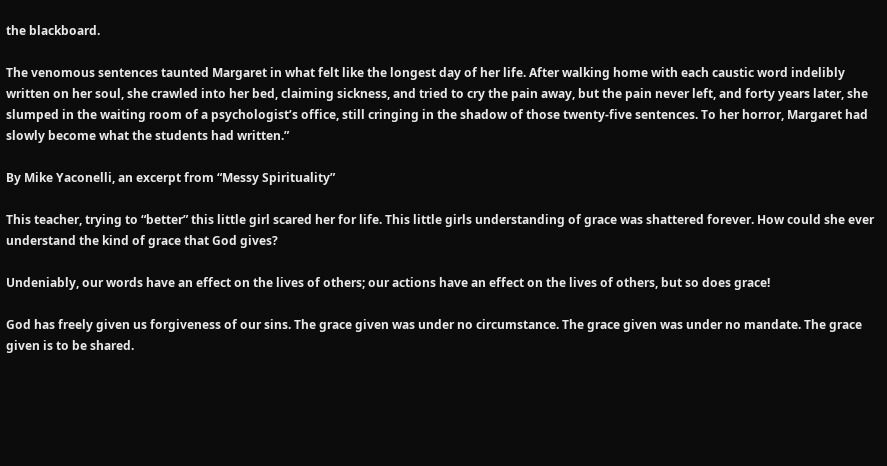the blackboard.

The venomous sentences taunted Margaret in what felt like the longest day of her life. After walking home with each caustic word indelibly written on her soul, she crawled into her bed, claiming sickness, and tried to cry the pain away, but the pain never left, and forty years later, she slumped in the waiting room of a psychologist’s office, still cringing in the shadow of those twenty-five sentences. To her horror, Margaret had slowly become what the students had written.”

By Mike Yaconelli, an excerpt from “Messy Spirituality”

This teacher, trying to “better” this little girl scared her for life. This little girls understanding of grace was shattered forever. How could she ever understand the kind of grace that God gives?

Undeniably, our words have an effect on the lives of others; our actions have an effect on the lives of others, but so does grace!

God has freely given us forgiveness of our sins. The grace given was under no circumstance. The grace given was under no mandate. The grace given is to be shared.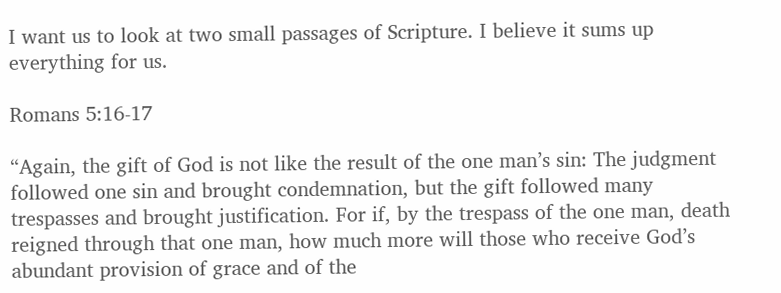I want us to look at two small passages of Scripture. I believe it sums up everything for us.

Romans 5:16-17

“Again, the gift of God is not like the result of the one man’s sin: The judgment followed one sin and brought condemnation, but the gift followed many trespasses and brought justification. For if, by the trespass of the one man, death reigned through that one man, how much more will those who receive God’s abundant provision of grace and of the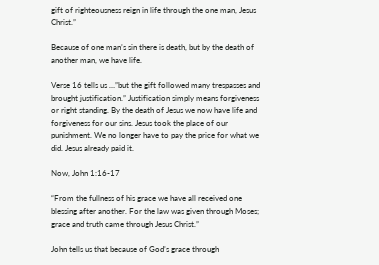gift of righteousness reign in life through the one man, Jesus Christ.”

Because of one man’s sin there is death, but by the death of another man, we have life.

Verse 16 tells us …”but the gift followed many trespasses and brought justification.” Justification simply means forgiveness or right standing. By the death of Jesus we now have life and forgiveness for our sins. Jesus took the place of our punishment. We no longer have to pay the price for what we did. Jesus already paid it.

Now, John 1:16-17

“From the fullness of his grace we have all received one blessing after another. For the law was given through Moses; grace and truth came through Jesus Christ.”

John tells us that because of God’s grace through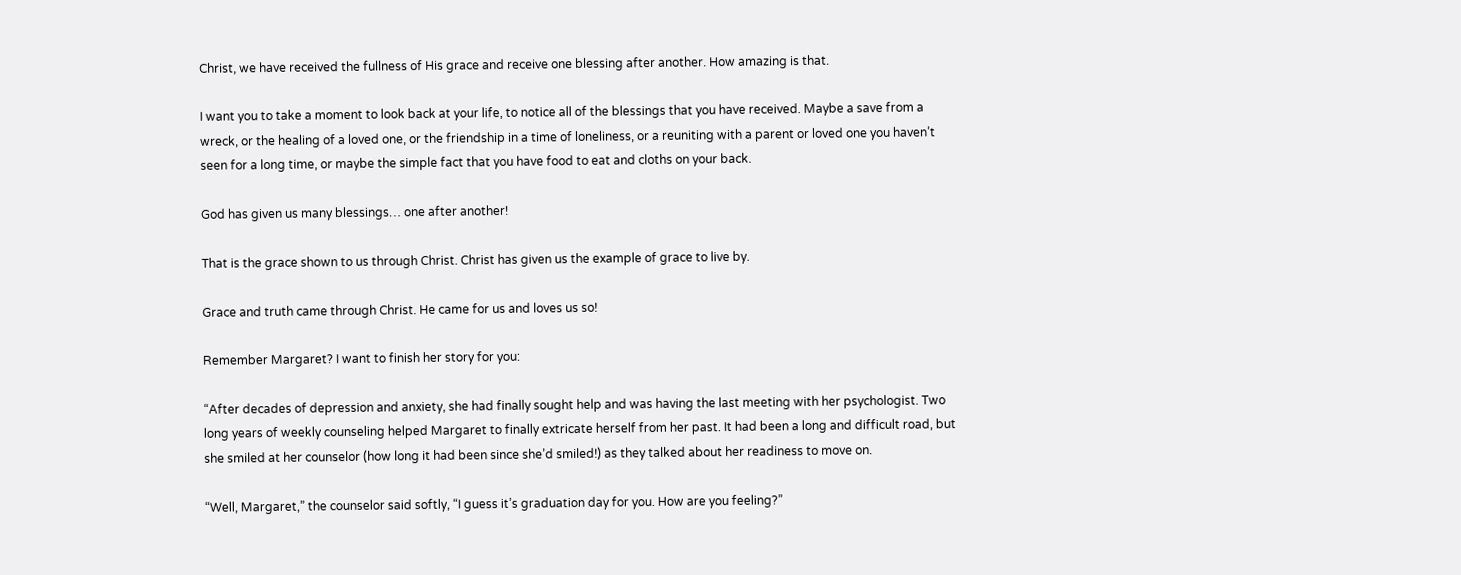Christ, we have received the fullness of His grace and receive one blessing after another. How amazing is that.

I want you to take a moment to look back at your life, to notice all of the blessings that you have received. Maybe a save from a wreck, or the healing of a loved one, or the friendship in a time of loneliness, or a reuniting with a parent or loved one you haven’t seen for a long time, or maybe the simple fact that you have food to eat and cloths on your back.

God has given us many blessings… one after another!

That is the grace shown to us through Christ. Christ has given us the example of grace to live by.

Grace and truth came through Christ. He came for us and loves us so!

Remember Margaret? I want to finish her story for you:

“After decades of depression and anxiety, she had finally sought help and was having the last meeting with her psychologist. Two long years of weekly counseling helped Margaret to finally extricate herself from her past. It had been a long and difficult road, but she smiled at her counselor (how long it had been since she’d smiled!) as they talked about her readiness to move on.

“Well, Margaret,” the counselor said softly, “I guess it’s graduation day for you. How are you feeling?”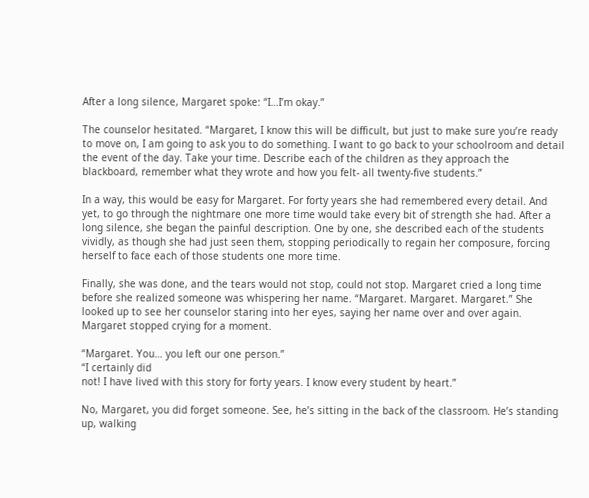After a long silence, Margaret spoke: “I…I’m okay.”

The counselor hesitated. “Margaret, I know this will be difficult, but just to make sure you’re ready to move on, I am going to ask you to do something. I want to go back to your schoolroom and detail the event of the day. Take your time. Describe each of the children as they approach the blackboard, remember what they wrote and how you felt- all twenty-five students.”

In a way, this would be easy for Margaret. For forty years she had remembered every detail. And yet, to go through the nightmare one more time would take every bit of strength she had. After a long silence, she began the painful description. One by one, she described each of the students vividly, as though she had just seen them, stopping periodically to regain her composure, forcing herself to face each of those students one more time.

Finally, she was done, and the tears would not stop, could not stop. Margaret cried a long time before she realized someone was whispering her name. “Margaret. Margaret. Margaret.” She looked up to see her counselor staring into her eyes, saying her name over and over again. Margaret stopped crying for a moment.

“Margaret. You… you left our one person.”
“I certainly did
not! I have lived with this story for forty years. I know every student by heart.”

No, Margaret, you did forget someone. See, he’s sitting in the back of the classroom. He’s standing up, walking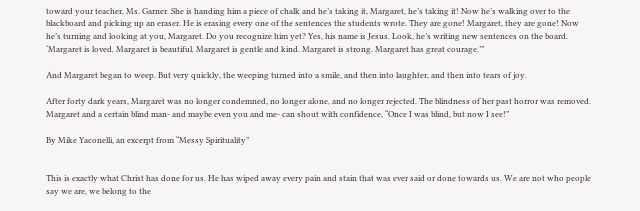toward your teacher, Ms. Garner. She is handing him a piece of chalk and he’s taking it, Margaret, he’s taking it! Now he’s walking over to the blackboard and picking up an eraser. He is erasing every one of the sentences the students wrote. They are gone! Margaret, they are gone! Now he’s turning and looking at you, Margaret. Do you recognize him yet? Yes, his name is Jesus. Look, he’s writing new sentences on the board. ‘Margaret is loved. Margaret is beautiful. Margaret is gentle and kind. Margaret is strong. Margaret has great courage.’”

And Margaret began to weep. But very quickly, the weeping turned into a smile, and then into laughter, and then into tears of joy.

After forty dark years, Margaret was no longer condemned, no longer alone, and no longer rejected. The blindness of her past horror was removed. Margaret and a certain blind man- and maybe even you and me- can shout with confidence, “Once I was blind, but now I see!”

By Mike Yaconelli, an excerpt from “Messy Spirituality”


This is exactly what Christ has done for us. He has wiped away every pain and stain that was ever said or done towards us. We are not who people say we are, we belong to the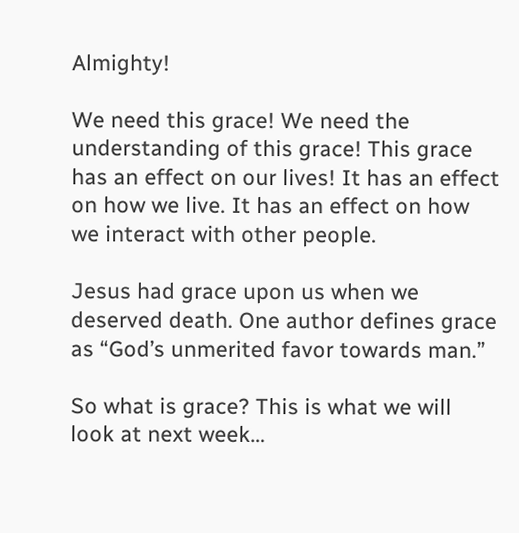Almighty!

We need this grace! We need the understanding of this grace! This grace has an effect on our lives! It has an effect on how we live. It has an effect on how we interact with other people.

Jesus had grace upon us when we deserved death. One author defines grace as “God’s unmerited favor towards man.”

So what is grace? This is what we will look at next week…